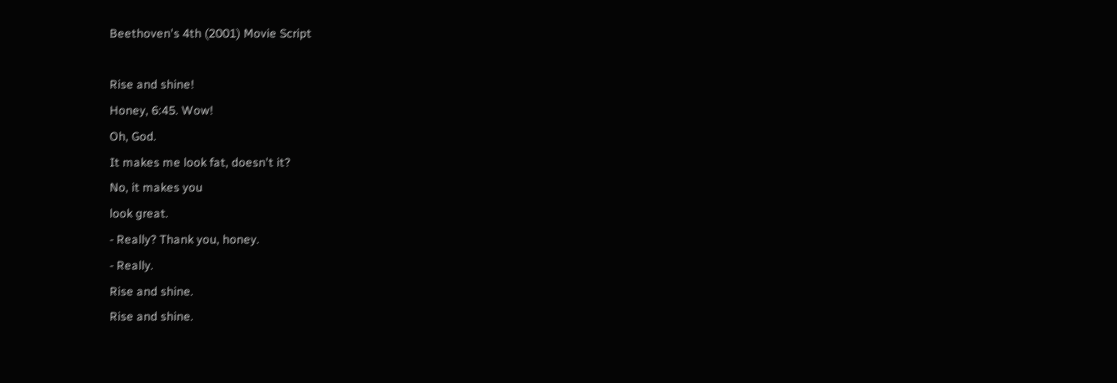Beethoven's 4th (2001) Movie Script

Rise and shine!
Honey, 6:45. Wow!
Oh, God.
It makes me look fat, doesn't it?
No, it makes you
look great.
- Really? Thank you, honey.
- Really.
Rise and shine.
Rise and shine.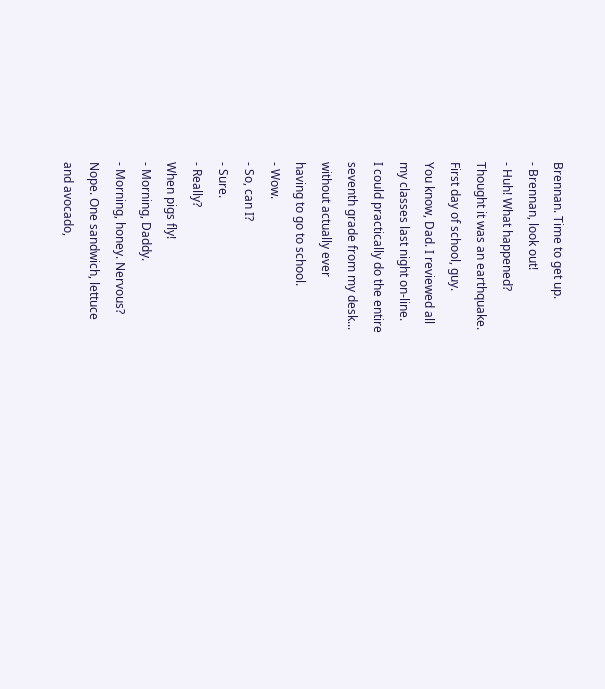Brennan. Time to get up.
- Brennan, look out!
- Huh! What happened?
Thought it was an earthquake.
First day of school, guy.
You know, Dad. I reviewed all
my classes last night on-line.
I could practically do the entire
seventh grade from my desk...
without actually ever
having to go to school.
- Wow.
- So, can I?
- Sure.
- Really?
When pigs fly!
- Morning, Daddy.
- Morning, honey. Nervous?
Nope. One sandwich, lettuce
and avocado,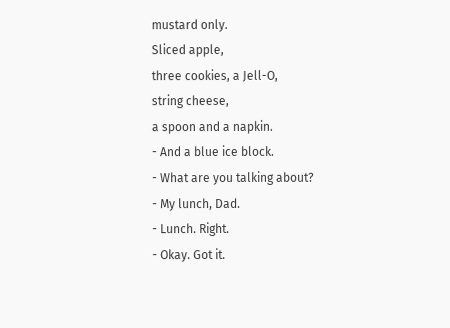mustard only.
Sliced apple,
three cookies, a Jell-O,
string cheese,
a spoon and a napkin.
- And a blue ice block.
- What are you talking about?
- My lunch, Dad.
- Lunch. Right.
- Okay. Got it.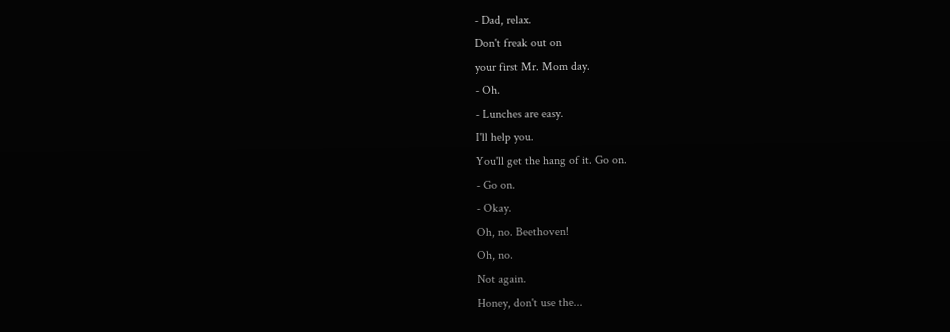- Dad, relax.
Don't freak out on
your first Mr. Mom day.
- Oh.
- Lunches are easy.
I'll help you.
You'll get the hang of it. Go on.
- Go on.
- Okay.
Oh, no. Beethoven!
Oh, no.
Not again.
Honey, don't use the...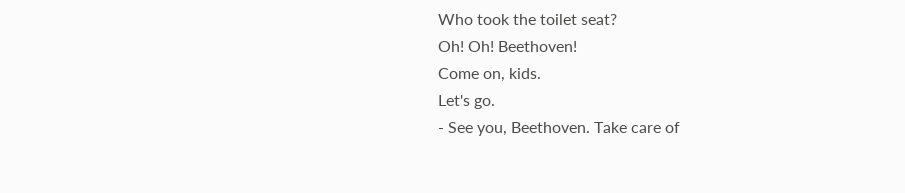Who took the toilet seat?
Oh! Oh! Beethoven!
Come on, kids.
Let's go.
- See you, Beethoven. Take care of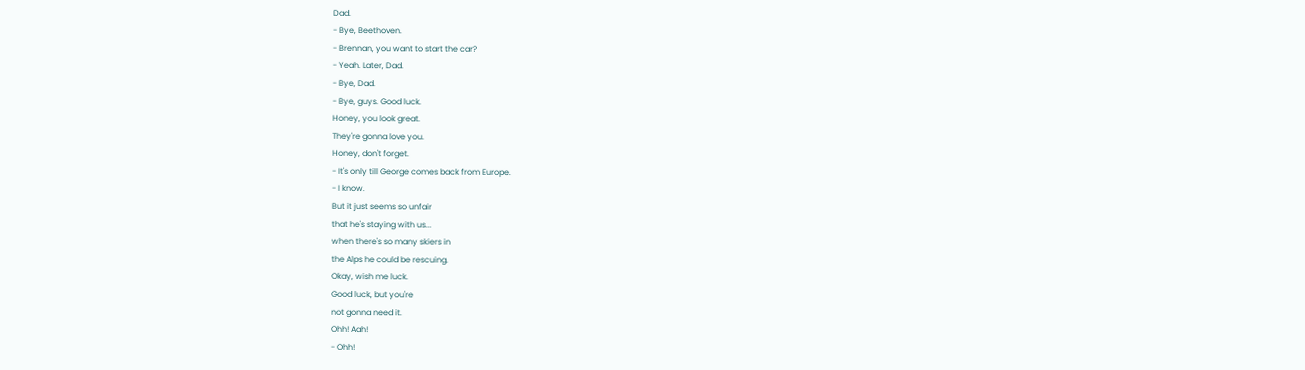Dad.
- Bye, Beethoven.
- Brennan, you want to start the car?
- Yeah. Later, Dad.
- Bye, Dad.
- Bye, guys. Good luck.
Honey, you look great.
They're gonna love you.
Honey, don't forget.
- It's only till George comes back from Europe.
- I know.
But it just seems so unfair
that he's staying with us...
when there's so many skiers in
the Alps he could be rescuing.
Okay, wish me luck.
Good luck, but you're
not gonna need it.
Ohh! Aah!
- Ohh!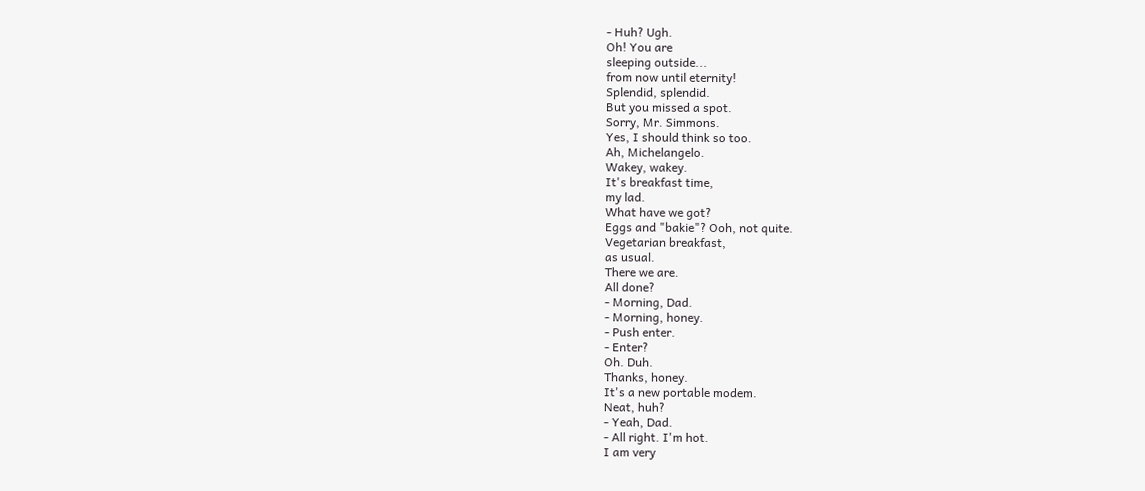- Huh? Ugh.
Oh! You are
sleeping outside...
from now until eternity!
Splendid, splendid.
But you missed a spot.
Sorry, Mr. Simmons.
Yes, I should think so too.
Ah, Michelangelo.
Wakey, wakey.
It's breakfast time,
my lad.
What have we got?
Eggs and "bakie"? Ooh, not quite.
Vegetarian breakfast,
as usual.
There we are.
All done?
- Morning, Dad.
- Morning, honey.
- Push enter.
- Enter?
Oh. Duh.
Thanks, honey.
It's a new portable modem.
Neat, huh?
- Yeah, Dad.
- All right. I'm hot.
I am very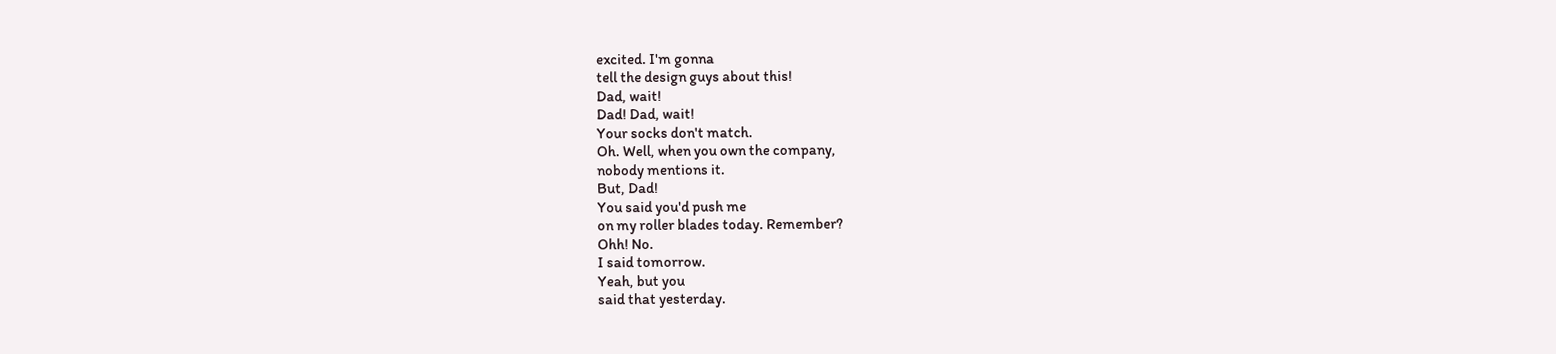excited. I'm gonna
tell the design guys about this!
Dad, wait!
Dad! Dad, wait!
Your socks don't match.
Oh. Well, when you own the company,
nobody mentions it.
But, Dad!
You said you'd push me
on my roller blades today. Remember?
Ohh! No.
I said tomorrow.
Yeah, but you
said that yesterday.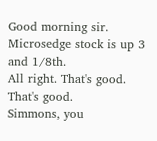Good morning sir.
Microsedge stock is up 3 and 1/8th.
All right. That's good.
That's good.
Simmons, you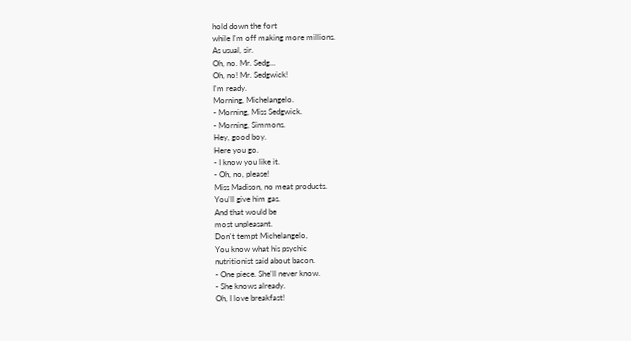hold down the fort
while I'm off making more millions.
As usual, sir.
Oh, no. Mr. Sedg...
Oh, no! Mr. Sedgwick!
I'm ready.
Morning, Michelangelo.
- Morning, Miss Sedgwick.
- Morning, Simmons.
Hey, good boy.
Here you go.
- I know you like it.
- Oh, no, please!
Miss Madison, no meat products.
You'll give him gas.
And that would be
most unpleasant.
Don't tempt Michelangelo,
You know what his psychic
nutritionist said about bacon.
- One piece. She'll never know.
- She knows already.
Oh, I love breakfast!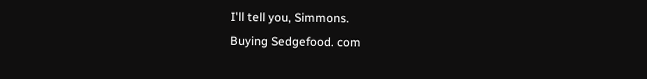I'll tell you, Simmons.
Buying Sedgefood. com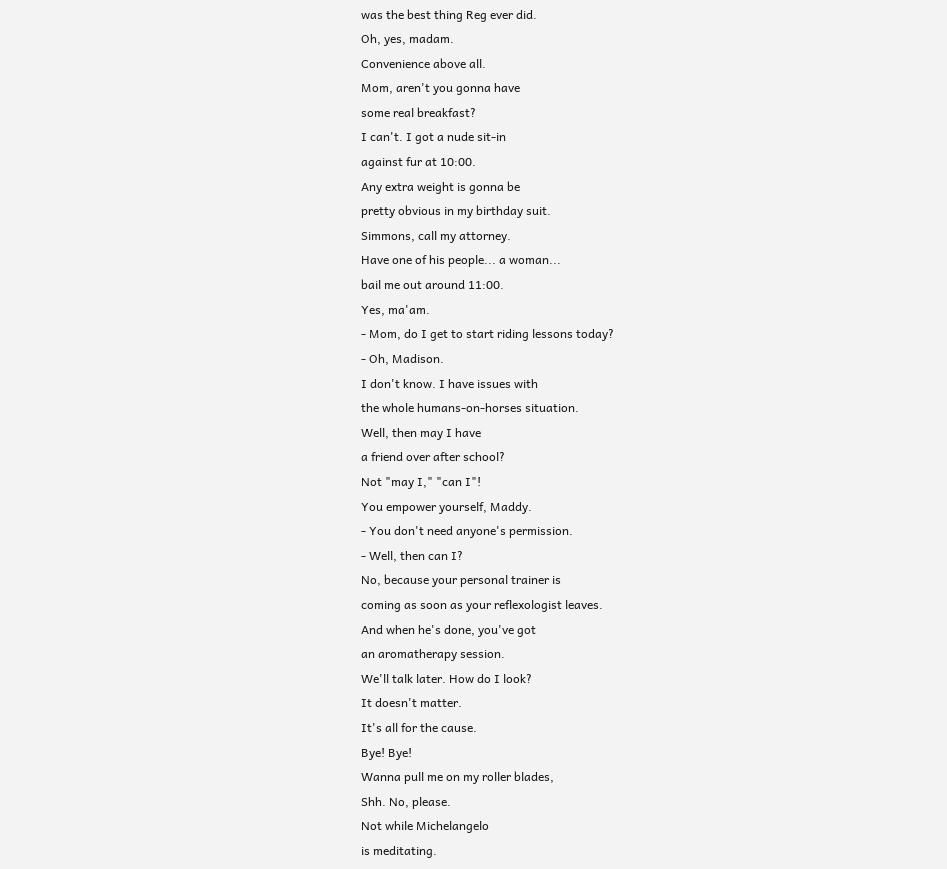was the best thing Reg ever did.
Oh, yes, madam.
Convenience above all.
Mom, aren't you gonna have
some real breakfast?
I can't. I got a nude sit-in
against fur at 10:00.
Any extra weight is gonna be
pretty obvious in my birthday suit.
Simmons, call my attorney.
Have one of his people... a woman...
bail me out around 11:00.
Yes, ma'am.
- Mom, do I get to start riding lessons today?
- Oh, Madison.
I don't know. I have issues with
the whole humans-on-horses situation.
Well, then may I have
a friend over after school?
Not "may I," "can I"!
You empower yourself, Maddy.
- You don't need anyone's permission.
- Well, then can I?
No, because your personal trainer is
coming as soon as your reflexologist leaves.
And when he's done, you've got
an aromatherapy session.
We'll talk later. How do I look?
It doesn't matter.
It's all for the cause.
Bye! Bye!
Wanna pull me on my roller blades,
Shh. No, please.
Not while Michelangelo
is meditating.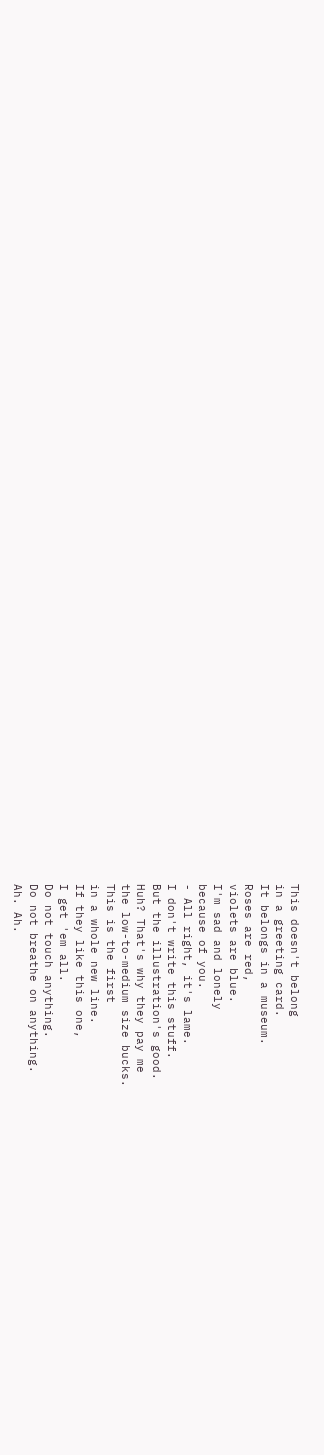This doesn't belong
in a greeting card.
It belongs in a museum.
Roses are red,
violets are blue.
I'm sad and lonely
because of you.
- All right, it's lame.
I don't write this stuff.
But the illustration's good.
Huh? That's why they pay me
the low-to-medium size bucks.
This is the first
in a whole new line.
If they like this one,
I get 'em all.
Do not touch anything.
Do not breathe on anything.
Ah. Ah.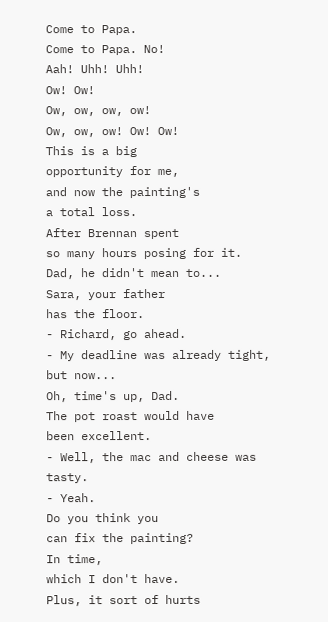Come to Papa.
Come to Papa. No!
Aah! Uhh! Uhh!
Ow! Ow!
Ow, ow, ow, ow!
Ow, ow, ow! Ow! Ow!
This is a big
opportunity for me,
and now the painting's
a total loss.
After Brennan spent
so many hours posing for it.
Dad, he didn't mean to...
Sara, your father
has the floor.
- Richard, go ahead.
- My deadline was already tight, but now...
Oh, time's up, Dad.
The pot roast would have
been excellent.
- Well, the mac and cheese was tasty.
- Yeah.
Do you think you
can fix the painting?
In time,
which I don't have.
Plus, it sort of hurts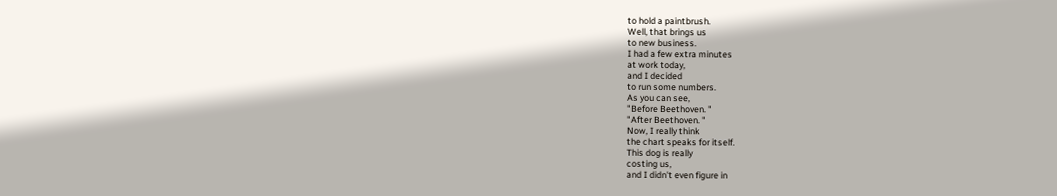to hold a paintbrush.
Well, that brings us
to new business.
I had a few extra minutes
at work today,
and I decided
to run some numbers.
As you can see,
"Before Beethoven. "
"After Beethoven. "
Now, I really think
the chart speaks for itself.
This dog is really
costing us,
and I didn't even figure in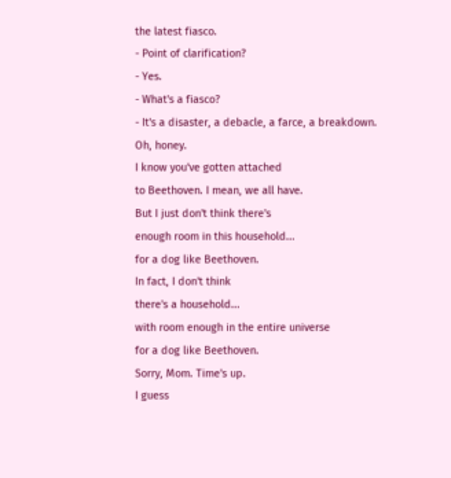the latest fiasco.
- Point of clarification?
- Yes.
- What's a fiasco?
- It's a disaster, a debacle, a farce, a breakdown.
Oh, honey.
I know you've gotten attached
to Beethoven. I mean, we all have.
But I just don't think there's
enough room in this household...
for a dog like Beethoven.
In fact, I don't think
there's a household...
with room enough in the entire universe
for a dog like Beethoven.
Sorry, Mom. Time's up.
I guess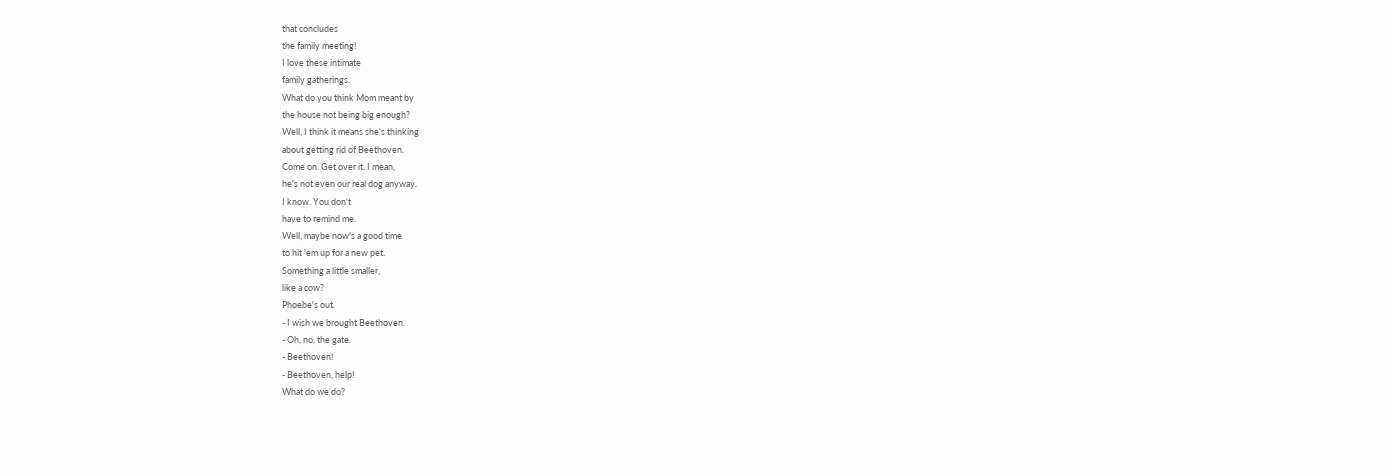that concludes
the family meeting!
I love these intimate
family gatherings.
What do you think Mom meant by
the house not being big enough?
Well, I think it means she's thinking
about getting rid of Beethoven.
Come on. Get over it. I mean,
he's not even our real dog anyway.
I know. You don't
have to remind me.
Well, maybe now's a good time
to hit 'em up for a new pet.
Something a little smaller,
like a cow?
Phoebe's out.
- I wish we brought Beethoven.
- Oh, no, the gate.
- Beethoven!
- Beethoven, help!
What do we do?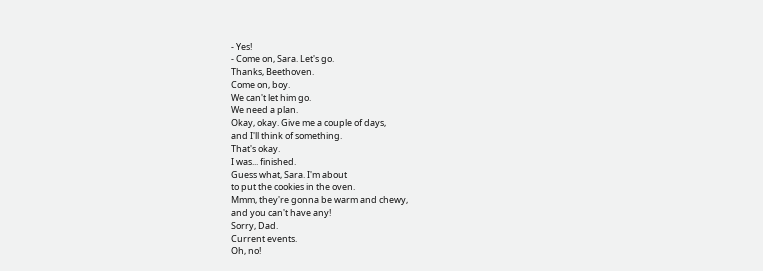- Yes!
- Come on, Sara. Let's go.
Thanks, Beethoven.
Come on, boy.
We can't let him go.
We need a plan.
Okay, okay. Give me a couple of days,
and I'll think of something.
That's okay.
I was... finished.
Guess what, Sara. I'm about
to put the cookies in the oven.
Mmm, they're gonna be warm and chewy,
and you can't have any!
Sorry, Dad.
Current events.
Oh, no!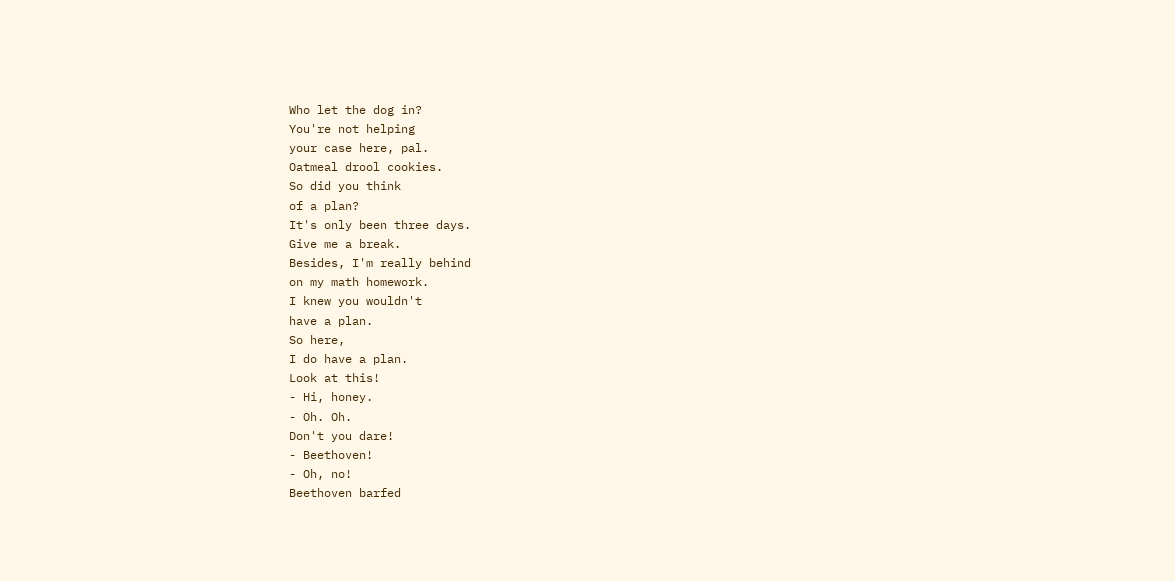Who let the dog in?
You're not helping
your case here, pal.
Oatmeal drool cookies.
So did you think
of a plan?
It's only been three days.
Give me a break.
Besides, I'm really behind
on my math homework.
I knew you wouldn't
have a plan.
So here,
I do have a plan.
Look at this!
- Hi, honey.
- Oh. Oh.
Don't you dare!
- Beethoven!
- Oh, no!
Beethoven barfed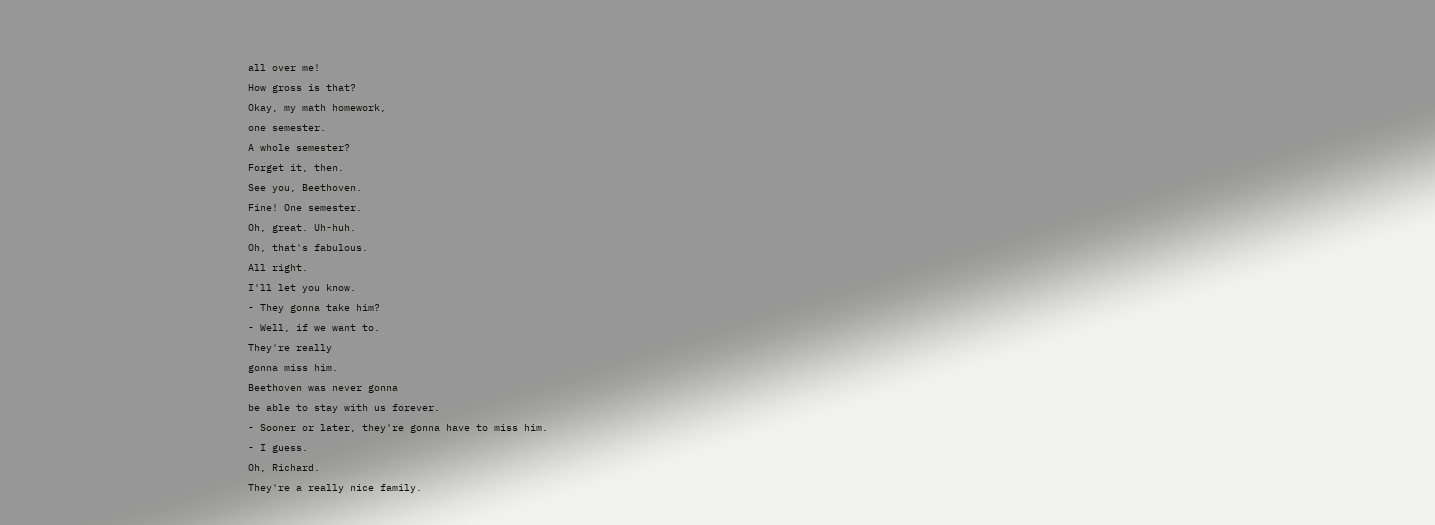all over me!
How gross is that?
Okay, my math homework,
one semester.
A whole semester?
Forget it, then.
See you, Beethoven.
Fine! One semester.
Oh, great. Uh-huh.
Oh, that's fabulous.
All right.
I'll let you know.
- They gonna take him?
- Well, if we want to.
They're really
gonna miss him.
Beethoven was never gonna
be able to stay with us forever.
- Sooner or later, they're gonna have to miss him.
- I guess.
Oh, Richard.
They're a really nice family.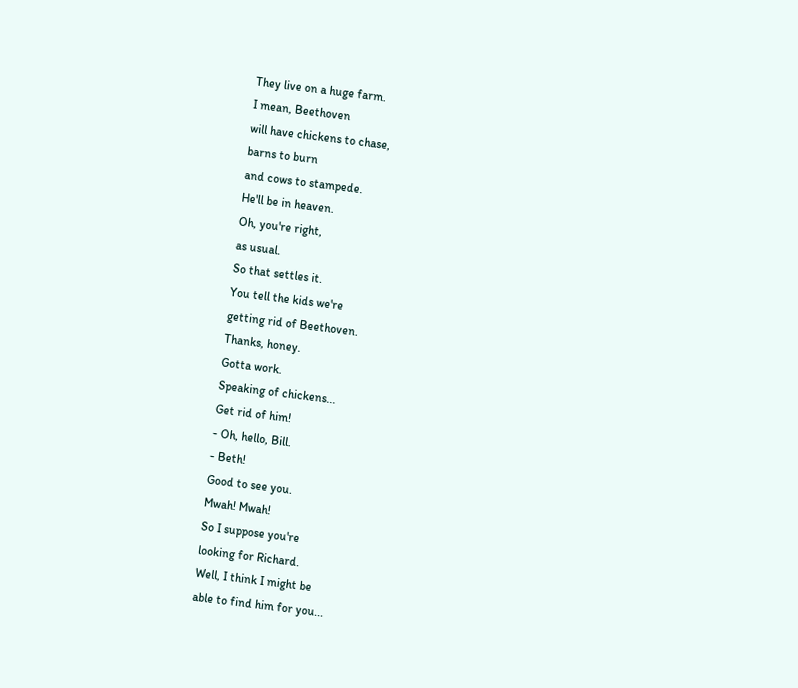They live on a huge farm.
I mean, Beethoven
will have chickens to chase,
barns to burn
and cows to stampede.
He'll be in heaven.
Oh, you're right,
as usual.
So that settles it.
You tell the kids we're
getting rid of Beethoven.
Thanks, honey.
Gotta work.
Speaking of chickens...
Get rid of him!
- Oh, hello, Bill.
- Beth!
Good to see you.
Mwah! Mwah!
So I suppose you're
looking for Richard.
Well, I think I might be
able to find him for you...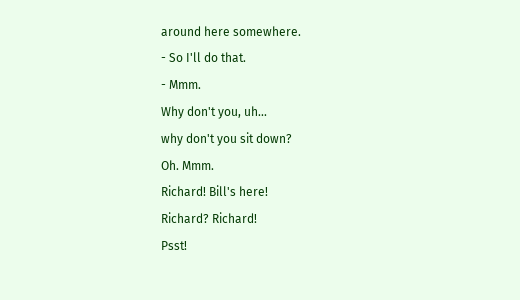around here somewhere.
- So I'll do that.
- Mmm.
Why don't you, uh...
why don't you sit down?
Oh. Mmm.
Richard! Bill's here!
Richard? Richard!
Psst!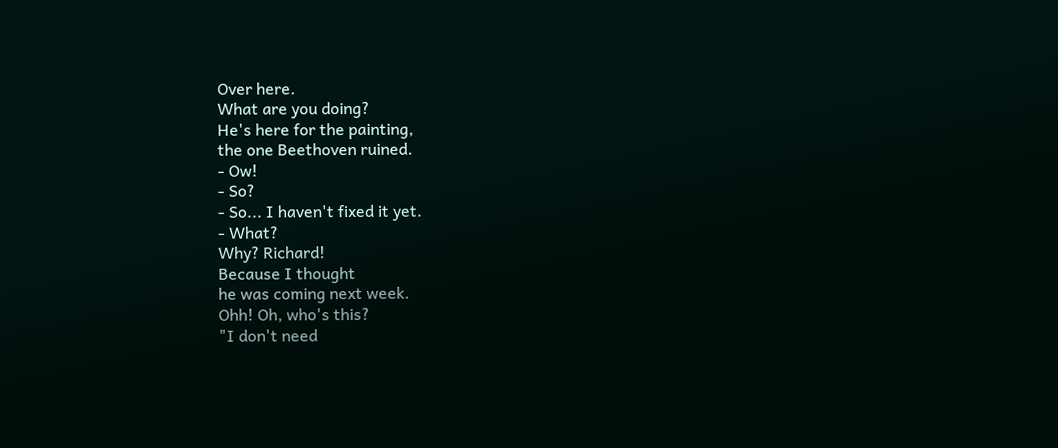Over here.
What are you doing?
He's here for the painting,
the one Beethoven ruined.
- Ow!
- So?
- So... I haven't fixed it yet.
- What?
Why? Richard!
Because I thought
he was coming next week.
Ohh! Oh, who's this?
"I don't need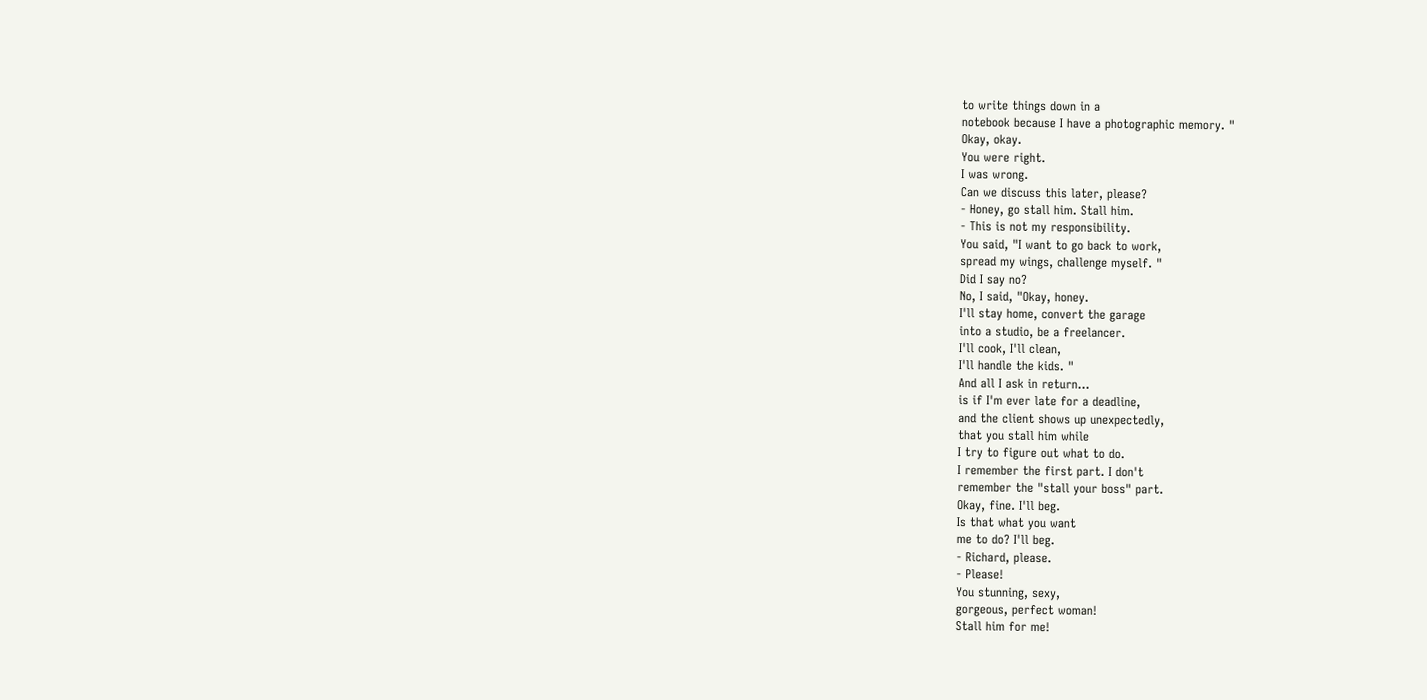to write things down in a
notebook because I have a photographic memory. "
Okay, okay.
You were right.
I was wrong.
Can we discuss this later, please?
- Honey, go stall him. Stall him.
- This is not my responsibility.
You said, "I want to go back to work,
spread my wings, challenge myself. "
Did I say no?
No, I said, "Okay, honey.
I'll stay home, convert the garage
into a studio, be a freelancer.
I'll cook, I'll clean,
I'll handle the kids. "
And all I ask in return...
is if I'm ever late for a deadline,
and the client shows up unexpectedly,
that you stall him while
I try to figure out what to do.
I remember the first part. I don't
remember the "stall your boss" part.
Okay, fine. I'll beg.
Is that what you want
me to do? I'll beg.
- Richard, please.
- Please!
You stunning, sexy,
gorgeous, perfect woman!
Stall him for me!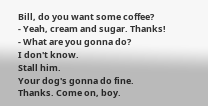Bill, do you want some coffee?
- Yeah, cream and sugar. Thanks!
- What are you gonna do?
I don't know.
Stall him.
Your dog's gonna do fine.
Thanks. Come on, boy.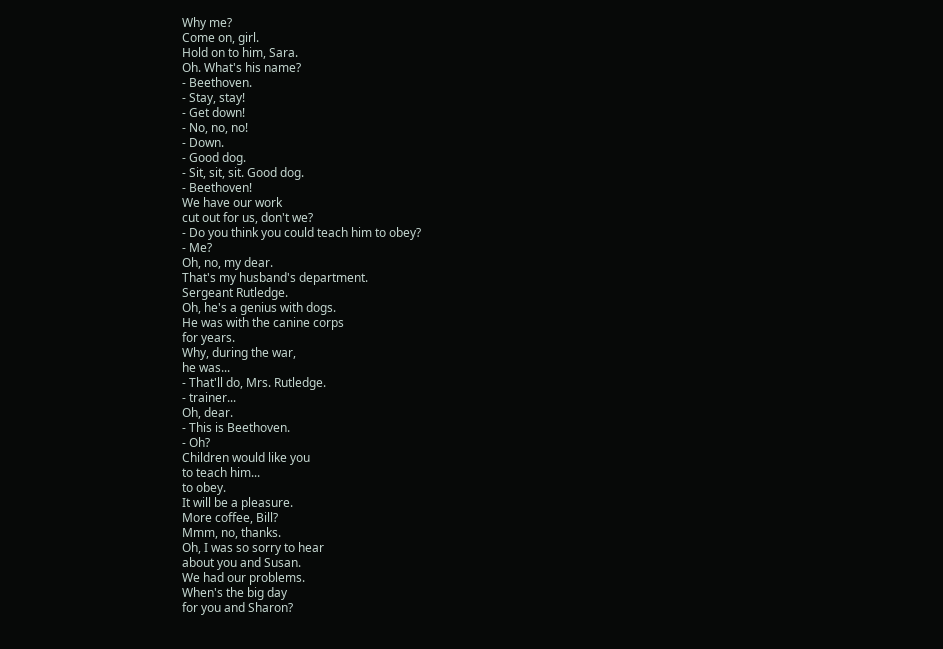Why me?
Come on, girl.
Hold on to him, Sara.
Oh. What's his name?
- Beethoven.
- Stay, stay!
- Get down!
- No, no, no!
- Down.
- Good dog.
- Sit, sit, sit. Good dog.
- Beethoven!
We have our work
cut out for us, don't we?
- Do you think you could teach him to obey?
- Me?
Oh, no, my dear.
That's my husband's department.
Sergeant Rutledge.
Oh, he's a genius with dogs.
He was with the canine corps
for years.
Why, during the war,
he was...
- That'll do, Mrs. Rutledge.
- trainer...
Oh, dear.
- This is Beethoven.
- Oh?
Children would like you
to teach him...
to obey.
It will be a pleasure.
More coffee, Bill?
Mmm, no, thanks.
Oh, I was so sorry to hear
about you and Susan.
We had our problems.
When's the big day
for you and Sharon?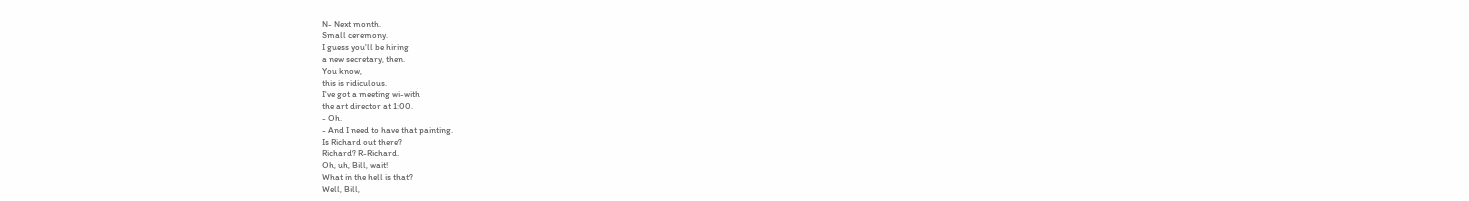N- Next month.
Small ceremony.
I guess you'll be hiring
a new secretary, then.
You know,
this is ridiculous.
I've got a meeting wi-with
the art director at 1:00.
- Oh.
- And I need to have that painting.
Is Richard out there?
Richard? R-Richard.
Oh, uh, Bill, wait!
What in the hell is that?
Well, Bill,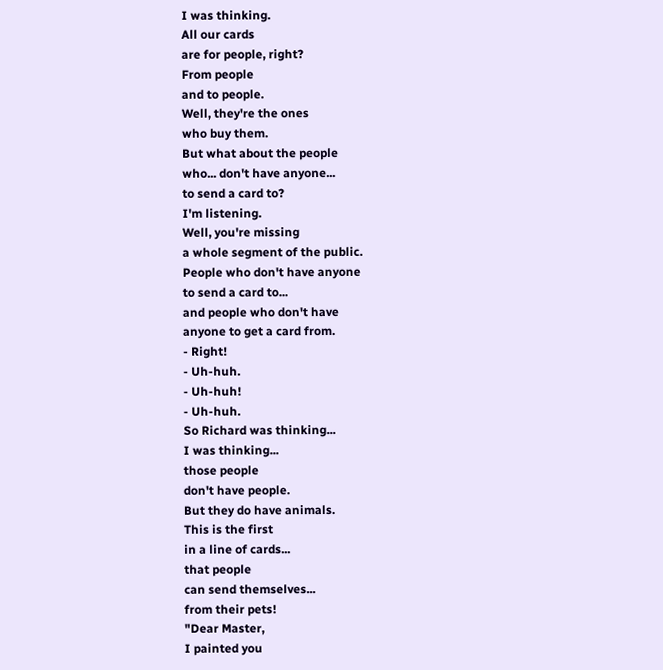I was thinking.
All our cards
are for people, right?
From people
and to people.
Well, they're the ones
who buy them.
But what about the people
who... don't have anyone...
to send a card to?
I'm listening.
Well, you're missing
a whole segment of the public.
People who don't have anyone
to send a card to...
and people who don't have
anyone to get a card from.
- Right!
- Uh-huh.
- Uh-huh!
- Uh-huh.
So Richard was thinking...
I was thinking...
those people
don't have people.
But they do have animals.
This is the first
in a line of cards...
that people
can send themselves...
from their pets!
"Dear Master,
I painted you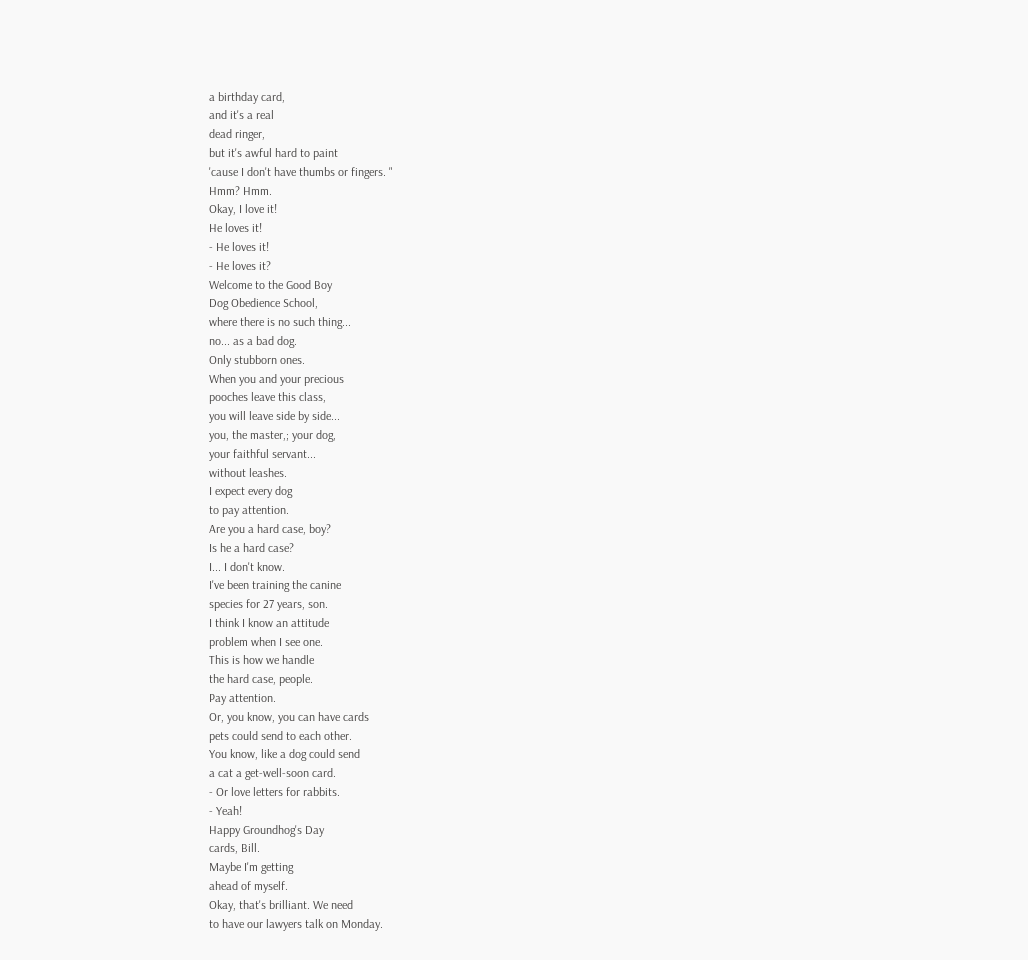a birthday card,
and it's a real
dead ringer,
but it's awful hard to paint
'cause I don't have thumbs or fingers. "
Hmm? Hmm.
Okay, I love it!
He loves it!
- He loves it!
- He loves it?
Welcome to the Good Boy
Dog Obedience School,
where there is no such thing...
no... as a bad dog.
Only stubborn ones.
When you and your precious
pooches leave this class,
you will leave side by side...
you, the master,; your dog,
your faithful servant...
without leashes.
I expect every dog
to pay attention.
Are you a hard case, boy?
Is he a hard case?
I... I don't know.
I've been training the canine
species for 27 years, son.
I think I know an attitude
problem when I see one.
This is how we handle
the hard case, people.
Pay attention.
Or, you know, you can have cards
pets could send to each other.
You know, like a dog could send
a cat a get-well-soon card.
- Or love letters for rabbits.
- Yeah!
Happy Groundhog's Day
cards, Bill.
Maybe I'm getting
ahead of myself.
Okay, that's brilliant. We need
to have our lawyers talk on Monday.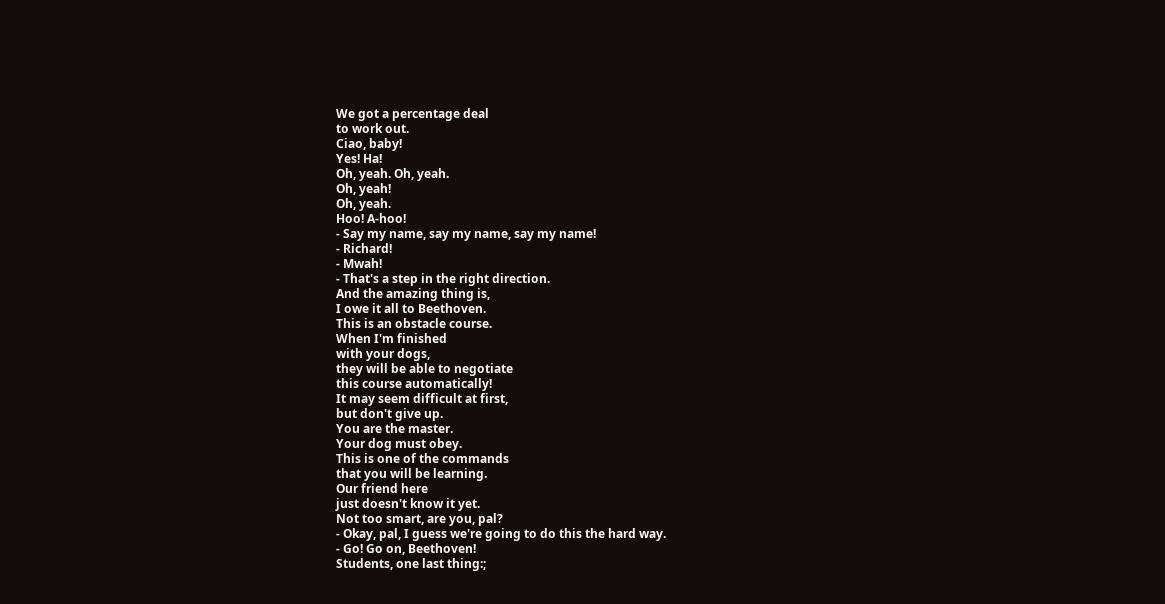We got a percentage deal
to work out.
Ciao, baby!
Yes! Ha!
Oh, yeah. Oh, yeah.
Oh, yeah!
Oh, yeah.
Hoo! A-hoo!
- Say my name, say my name, say my name!
- Richard!
- Mwah!
- That's a step in the right direction.
And the amazing thing is,
I owe it all to Beethoven.
This is an obstacle course.
When I'm finished
with your dogs,
they will be able to negotiate
this course automatically!
It may seem difficult at first,
but don't give up.
You are the master.
Your dog must obey.
This is one of the commands
that you will be learning.
Our friend here
just doesn't know it yet.
Not too smart, are you, pal?
- Okay, pal, I guess we're going to do this the hard way.
- Go! Go on, Beethoven!
Students, one last thing:;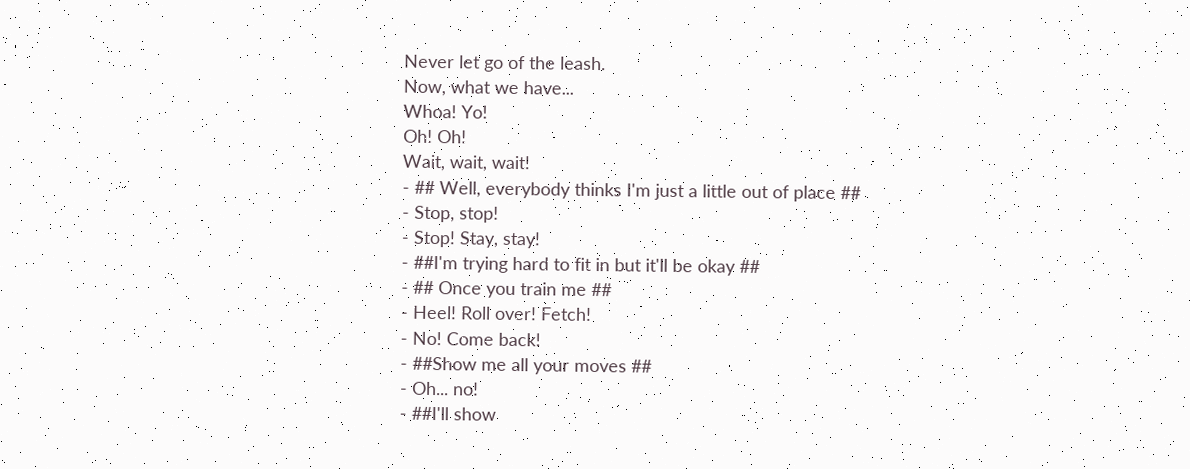Never let go of the leash.
Now, what we have...
Whoa! Yo!
Oh! Oh!
Wait, wait, wait!
- ## Well, everybody thinks I'm just a little out of place ##
- Stop, stop!
- Stop! Stay, stay!
- ##I'm trying hard to fit in but it'll be okay ##
- ## Once you train me ##
- Heel! Roll over! Fetch!
- No! Come back!
- ##Show me all your moves ##
- Oh... no!
- ##I'll show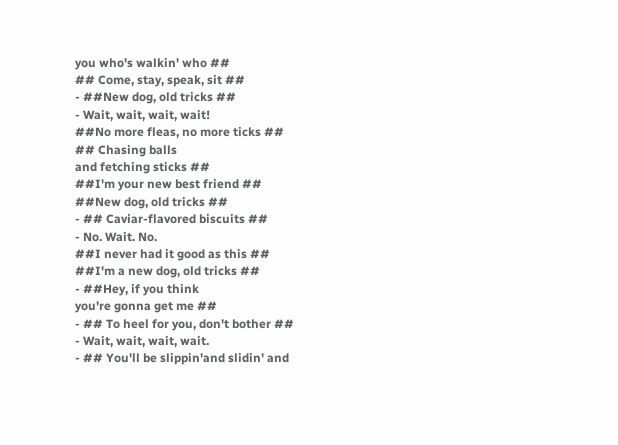you who's walkin' who ##
## Come, stay, speak, sit ##
- ##New dog, old tricks ##
- Wait, wait, wait, wait!
##No more fleas, no more ticks ##
## Chasing balls
and fetching sticks ##
##I'm your new best friend ##
##New dog, old tricks ##
- ## Caviar-flavored biscuits ##
- No. Wait. No.
##I never had it good as this ##
##I'm a new dog, old tricks ##
- ##Hey, if you think
you're gonna get me ##
- ## To heel for you, don't bother ##
- Wait, wait, wait, wait.
- ## You'll be slippin'and slidin' and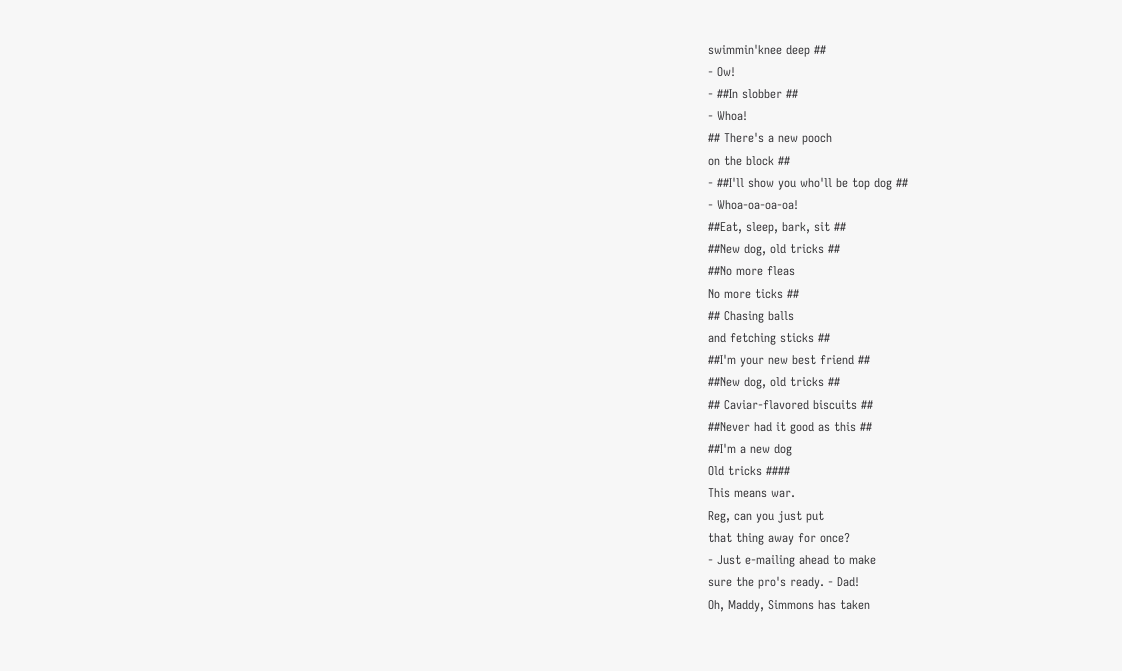swimmin'knee deep ##
- Ow!
- ##In slobber ##
- Whoa!
## There's a new pooch
on the block ##
- ##I'll show you who'll be top dog ##
- Whoa-oa-oa-oa!
##Eat, sleep, bark, sit ##
##New dog, old tricks ##
##No more fleas
No more ticks ##
## Chasing balls
and fetching sticks ##
##I'm your new best friend ##
##New dog, old tricks ##
## Caviar-flavored biscuits ##
##Never had it good as this ##
##I'm a new dog
Old tricks ####
This means war.
Reg, can you just put
that thing away for once?
- Just e-mailing ahead to make
sure the pro's ready. - Dad!
Oh, Maddy, Simmons has taken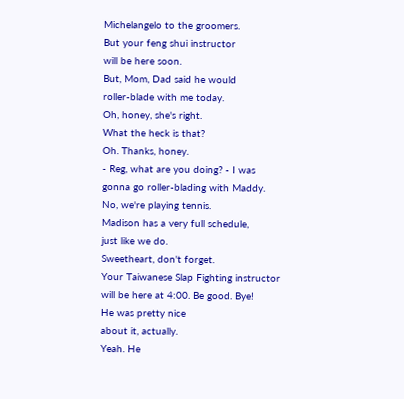Michelangelo to the groomers.
But your feng shui instructor
will be here soon.
But, Mom, Dad said he would
roller-blade with me today.
Oh, honey, she's right.
What the heck is that?
Oh. Thanks, honey.
- Reg, what are you doing? - I was
gonna go roller-blading with Maddy.
No, we're playing tennis.
Madison has a very full schedule,
just like we do.
Sweetheart, don't forget.
Your Taiwanese Slap Fighting instructor
will be here at 4:00. Be good. Bye!
He was pretty nice
about it, actually.
Yeah. He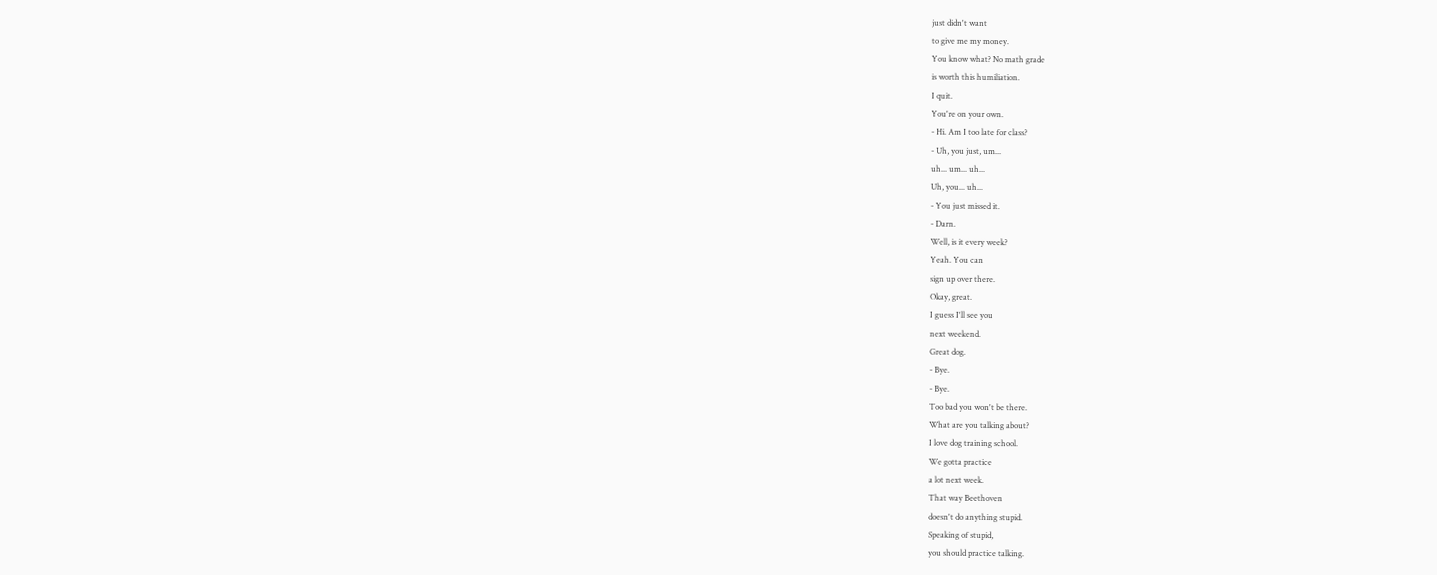just didn't want
to give me my money.
You know what? No math grade
is worth this humiliation.
I quit.
You're on your own.
- Hi. Am I too late for class?
- Uh, you just, um...
uh... um... uh...
Uh, you... uh...
- You just missed it.
- Darn.
Well, is it every week?
Yeah. You can
sign up over there.
Okay, great.
I guess I'll see you
next weekend.
Great dog.
- Bye.
- Bye.
Too bad you won't be there.
What are you talking about?
I love dog training school.
We gotta practice
a lot next week.
That way Beethoven
doesn't do anything stupid.
Speaking of stupid,
you should practice talking.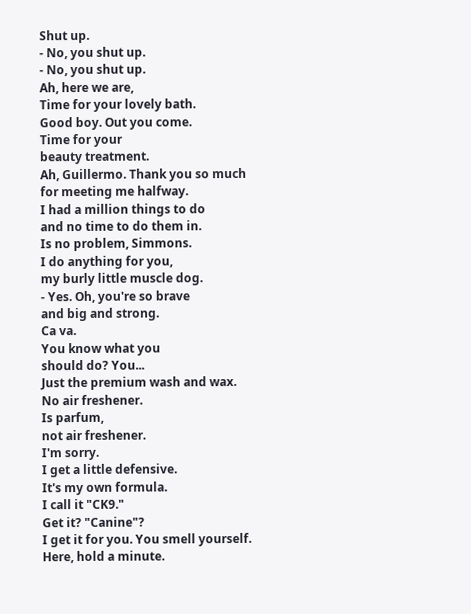Shut up.
- No, you shut up.
- No, you shut up.
Ah, here we are,
Time for your lovely bath.
Good boy. Out you come.
Time for your
beauty treatment.
Ah, Guillermo. Thank you so much
for meeting me halfway.
I had a million things to do
and no time to do them in.
Is no problem, Simmons.
I do anything for you,
my burly little muscle dog.
- Yes. Oh, you're so brave
and big and strong.
Ca va.
You know what you
should do? You...
Just the premium wash and wax.
No air freshener.
Is parfum,
not air freshener.
I'm sorry.
I get a little defensive.
It's my own formula.
I call it "CK9."
Get it? "Canine"?
I get it for you. You smell yourself.
Here, hold a minute.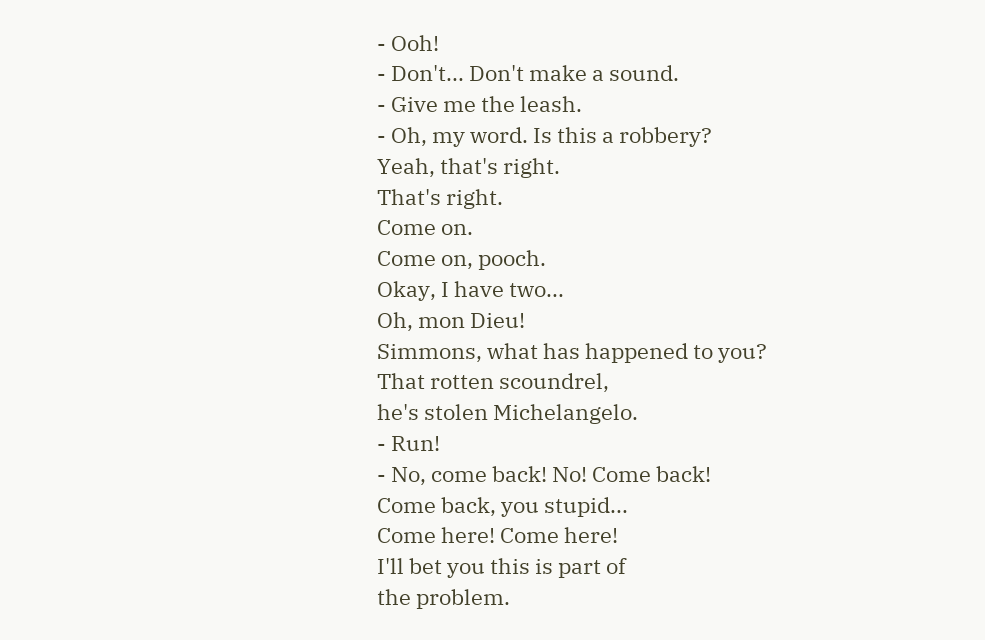- Ooh!
- Don't... Don't make a sound.
- Give me the leash.
- Oh, my word. Is this a robbery?
Yeah, that's right.
That's right.
Come on.
Come on, pooch.
Okay, I have two...
Oh, mon Dieu!
Simmons, what has happened to you?
That rotten scoundrel,
he's stolen Michelangelo.
- Run!
- No, come back! No! Come back!
Come back, you stupid...
Come here! Come here!
I'll bet you this is part of
the problem.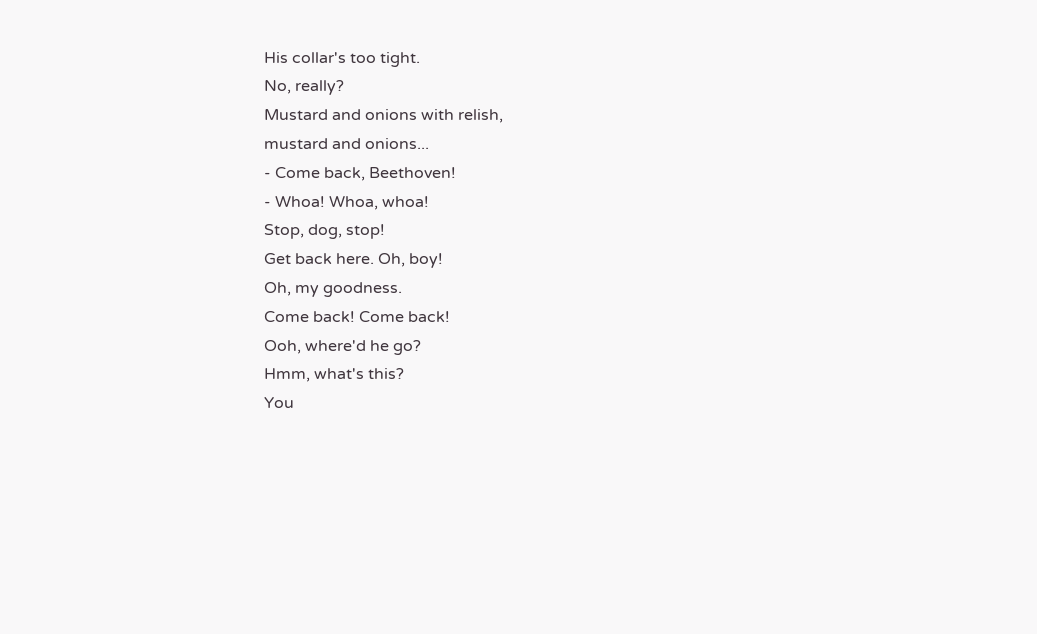His collar's too tight.
No, really?
Mustard and onions with relish,
mustard and onions...
- Come back, Beethoven!
- Whoa! Whoa, whoa!
Stop, dog, stop!
Get back here. Oh, boy!
Oh, my goodness.
Come back! Come back!
Ooh, where'd he go?
Hmm, what's this?
You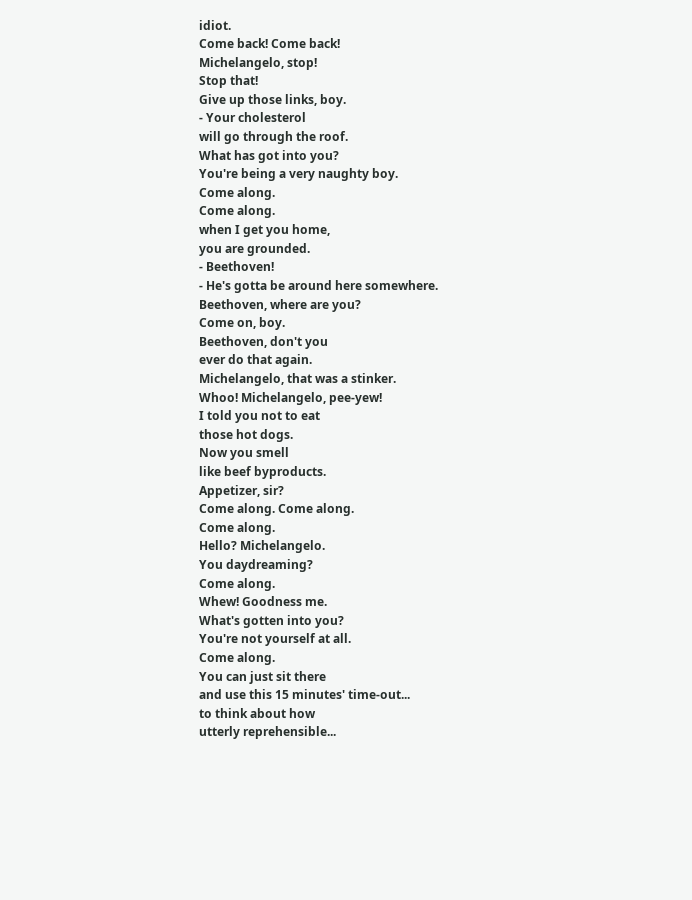idiot.
Come back! Come back!
Michelangelo, stop!
Stop that!
Give up those links, boy.
- Your cholesterol
will go through the roof.
What has got into you?
You're being a very naughty boy.
Come along.
Come along.
when I get you home,
you are grounded.
- Beethoven!
- He's gotta be around here somewhere.
Beethoven, where are you?
Come on, boy.
Beethoven, don't you
ever do that again.
Michelangelo, that was a stinker.
Whoo! Michelangelo, pee-yew!
I told you not to eat
those hot dogs.
Now you smell
like beef byproducts.
Appetizer, sir?
Come along. Come along.
Come along.
Hello? Michelangelo.
You daydreaming?
Come along.
Whew! Goodness me.
What's gotten into you?
You're not yourself at all.
Come along.
You can just sit there
and use this 15 minutes' time-out...
to think about how
utterly reprehensible...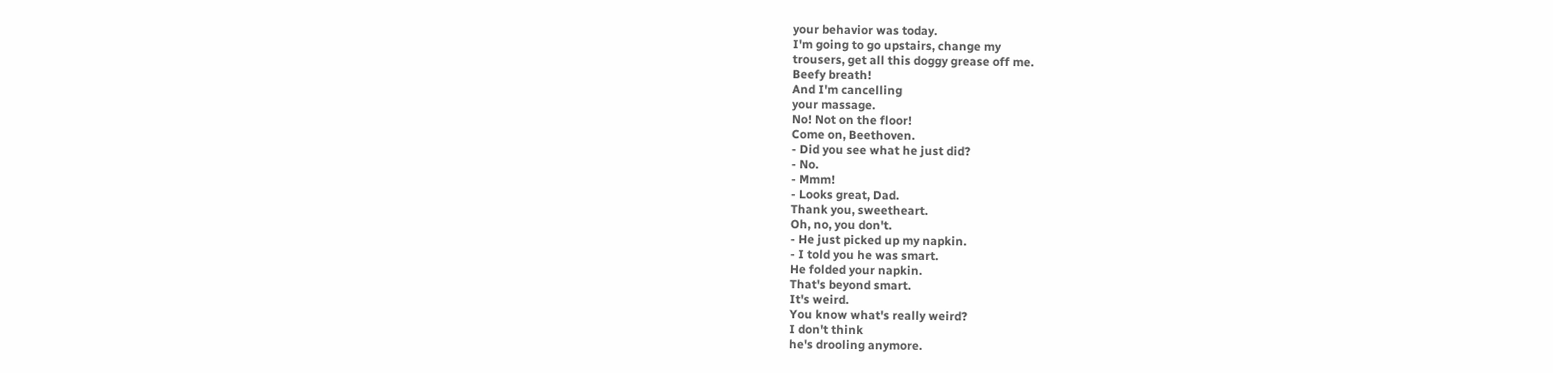your behavior was today.
I'm going to go upstairs, change my
trousers, get all this doggy grease off me.
Beefy breath!
And I'm cancelling
your massage.
No! Not on the floor!
Come on, Beethoven.
- Did you see what he just did?
- No.
- Mmm!
- Looks great, Dad.
Thank you, sweetheart.
Oh, no, you don't.
- He just picked up my napkin.
- I told you he was smart.
He folded your napkin.
That's beyond smart.
It's weird.
You know what's really weird?
I don't think
he's drooling anymore.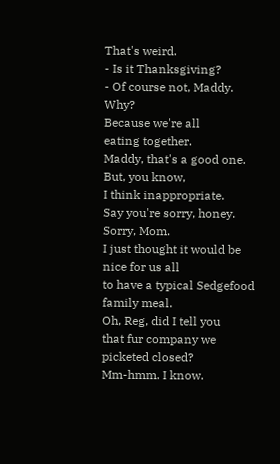That's weird.
- Is it Thanksgiving?
- Of course not, Maddy. Why?
Because we're all
eating together.
Maddy, that's a good one.
But, you know,
I think inappropriate.
Say you're sorry, honey.
Sorry, Mom.
I just thought it would be nice for us all
to have a typical Sedgefood family meal.
Oh, Reg, did I tell you
that fur company we picketed closed?
Mm-hmm. I know.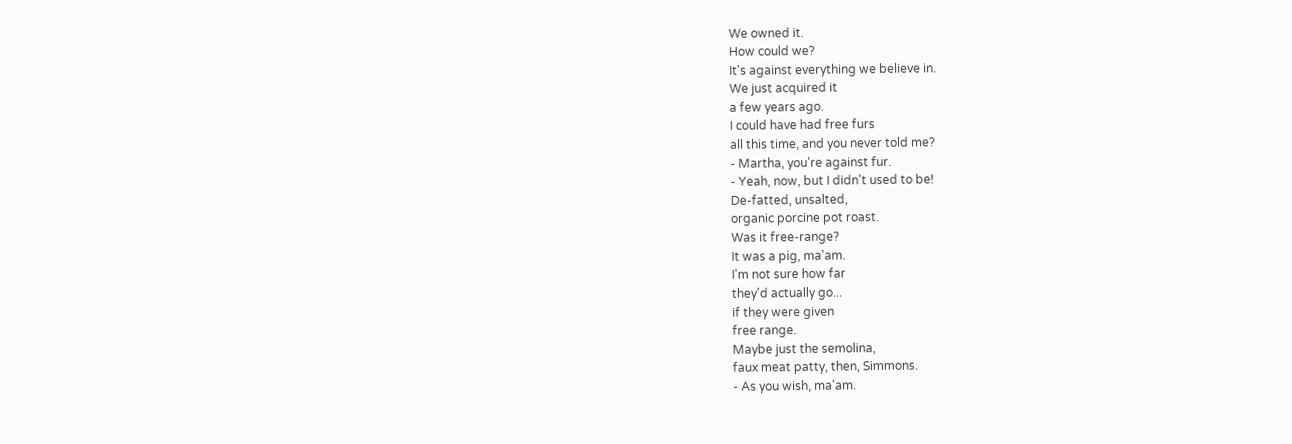We owned it.
How could we?
It's against everything we believe in.
We just acquired it
a few years ago.
I could have had free furs
all this time, and you never told me?
- Martha, you're against fur.
- Yeah, now, but I didn't used to be!
De-fatted, unsalted,
organic porcine pot roast.
Was it free-range?
It was a pig, ma'am.
I'm not sure how far
they'd actually go...
if they were given
free range.
Maybe just the semolina,
faux meat patty, then, Simmons.
- As you wish, ma'am.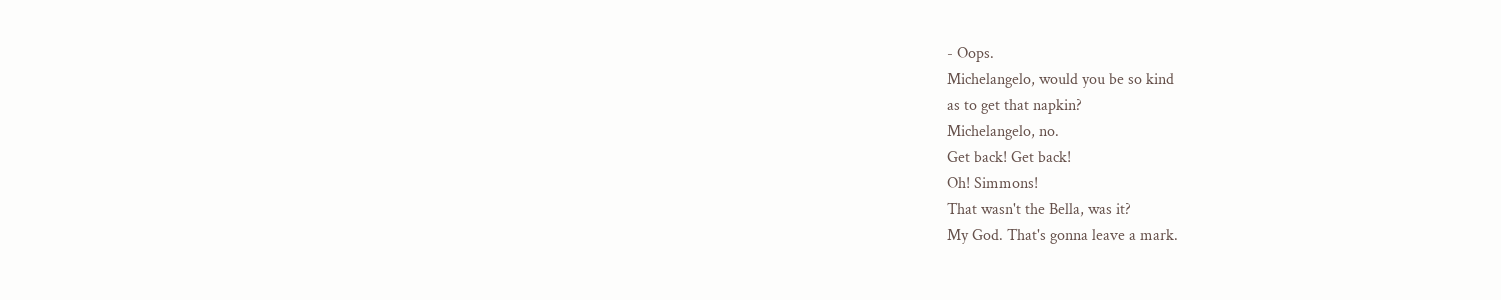- Oops.
Michelangelo, would you be so kind
as to get that napkin?
Michelangelo, no.
Get back! Get back!
Oh! Simmons!
That wasn't the Bella, was it?
My God. That's gonna leave a mark.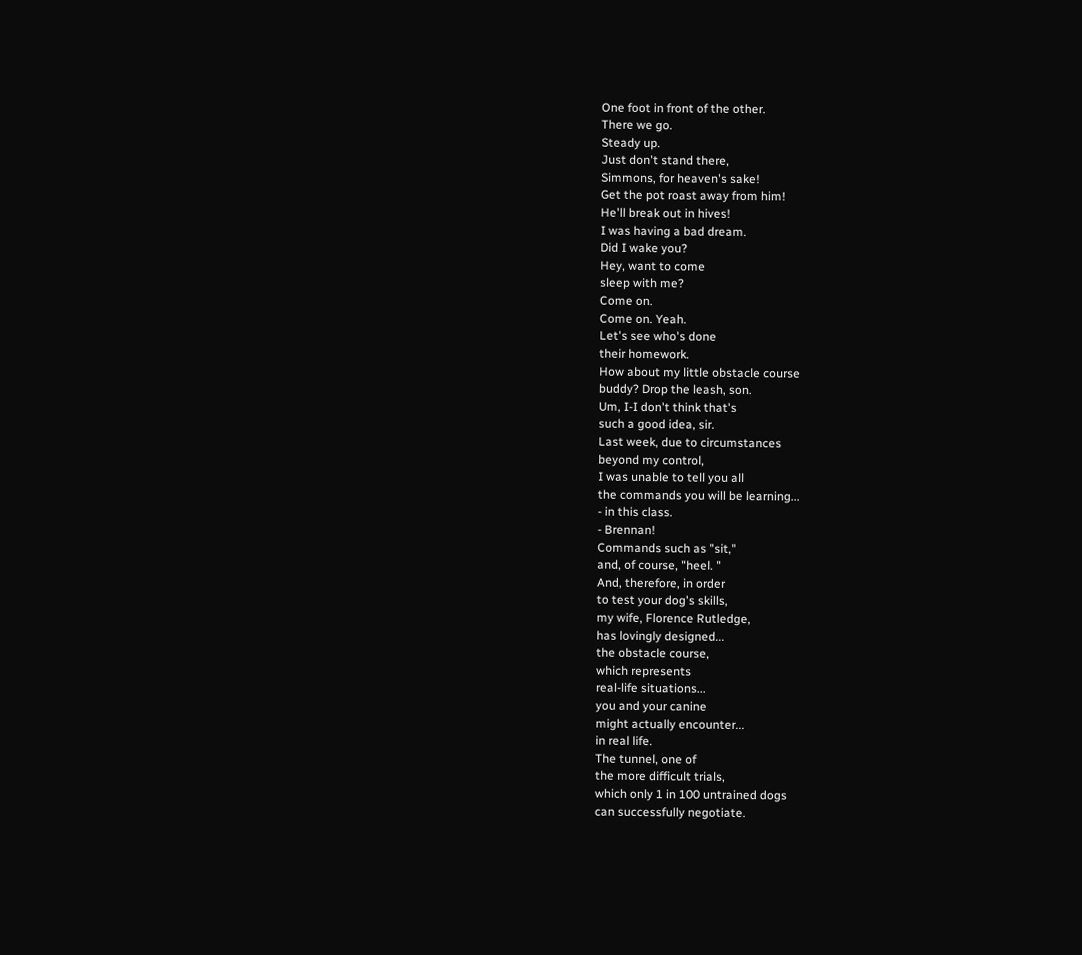One foot in front of the other.
There we go.
Steady up.
Just don't stand there,
Simmons, for heaven's sake!
Get the pot roast away from him!
He'll break out in hives!
I was having a bad dream.
Did I wake you?
Hey, want to come
sleep with me?
Come on.
Come on. Yeah.
Let's see who's done
their homework.
How about my little obstacle course
buddy? Drop the leash, son.
Um, I-I don't think that's
such a good idea, sir.
Last week, due to circumstances
beyond my control,
I was unable to tell you all
the commands you will be learning...
- in this class.
- Brennan!
Commands such as "sit,"
and, of course, "heel. "
And, therefore, in order
to test your dog's skills,
my wife, Florence Rutledge,
has lovingly designed...
the obstacle course,
which represents
real-life situations...
you and your canine
might actually encounter...
in real life.
The tunnel, one of
the more difficult trials,
which only 1 in 100 untrained dogs
can successfully negotiate.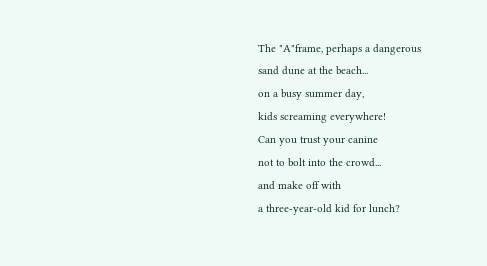The "A"frame, perhaps a dangerous
sand dune at the beach...
on a busy summer day,
kids screaming everywhere!
Can you trust your canine
not to bolt into the crowd...
and make off with
a three-year-old kid for lunch?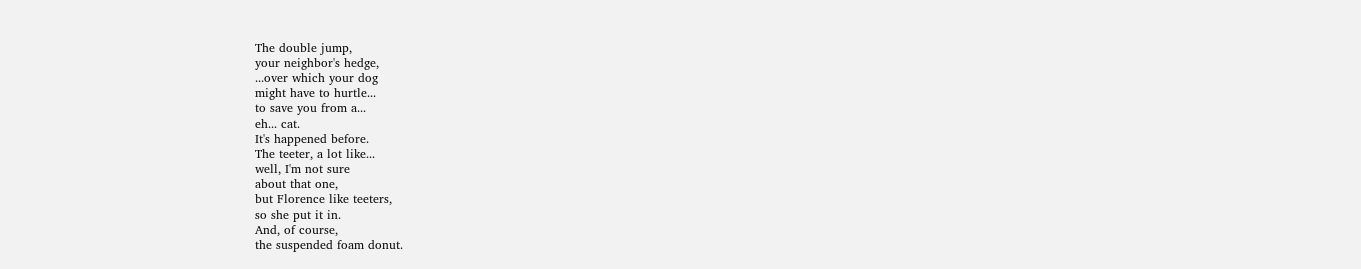The double jump,
your neighbor's hedge,
...over which your dog
might have to hurtle...
to save you from a...
eh... cat.
It's happened before.
The teeter, a lot like...
well, I'm not sure
about that one,
but Florence like teeters,
so she put it in.
And, of course,
the suspended foam donut.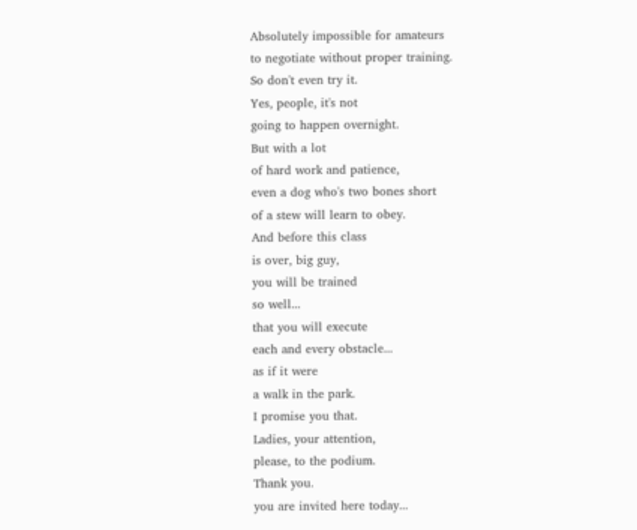Absolutely impossible for amateurs
to negotiate without proper training.
So don't even try it.
Yes, people, it's not
going to happen overnight.
But with a lot
of hard work and patience,
even a dog who's two bones short
of a stew will learn to obey.
And before this class
is over, big guy,
you will be trained
so well...
that you will execute
each and every obstacle...
as if it were
a walk in the park.
I promise you that.
Ladies, your attention,
please, to the podium.
Thank you.
you are invited here today...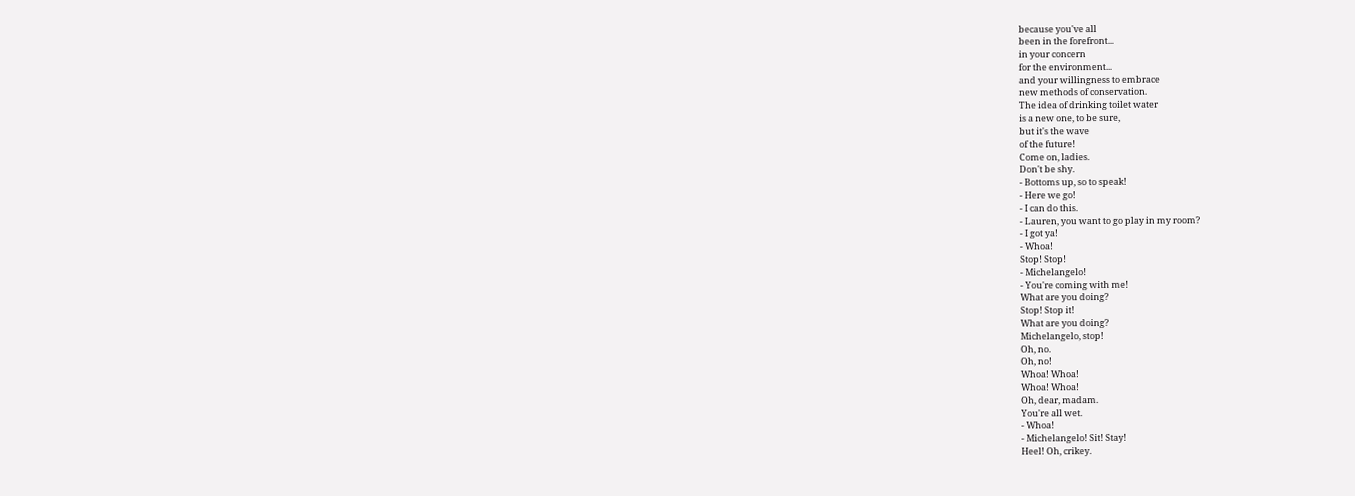because you've all
been in the forefront...
in your concern
for the environment...
and your willingness to embrace
new methods of conservation.
The idea of drinking toilet water
is a new one, to be sure,
but it's the wave
of the future!
Come on, ladies.
Don't be shy.
- Bottoms up, so to speak!
- Here we go!
- I can do this.
- Lauren, you want to go play in my room?
- I got ya!
- Whoa!
Stop! Stop!
- Michelangelo!
- You're coming with me!
What are you doing?
Stop! Stop it!
What are you doing?
Michelangelo, stop!
Oh, no.
Oh, no!
Whoa! Whoa!
Whoa! Whoa!
Oh, dear, madam.
You're all wet.
- Whoa!
- Michelangelo! Sit! Stay!
Heel! Oh, crikey.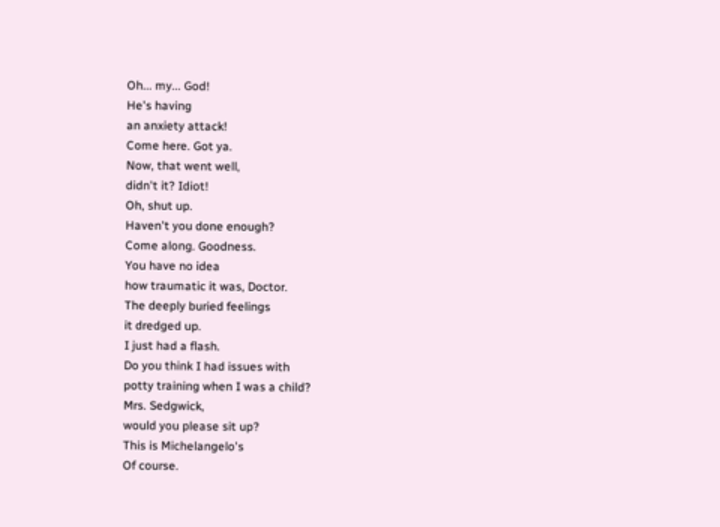Oh... my... God!
He's having
an anxiety attack!
Come here. Got ya.
Now, that went well,
didn't it? Idiot!
Oh, shut up.
Haven't you done enough?
Come along. Goodness.
You have no idea
how traumatic it was, Doctor.
The deeply buried feelings
it dredged up.
I just had a flash.
Do you think I had issues with
potty training when I was a child?
Mrs. Sedgwick,
would you please sit up?
This is Michelangelo's
Of course.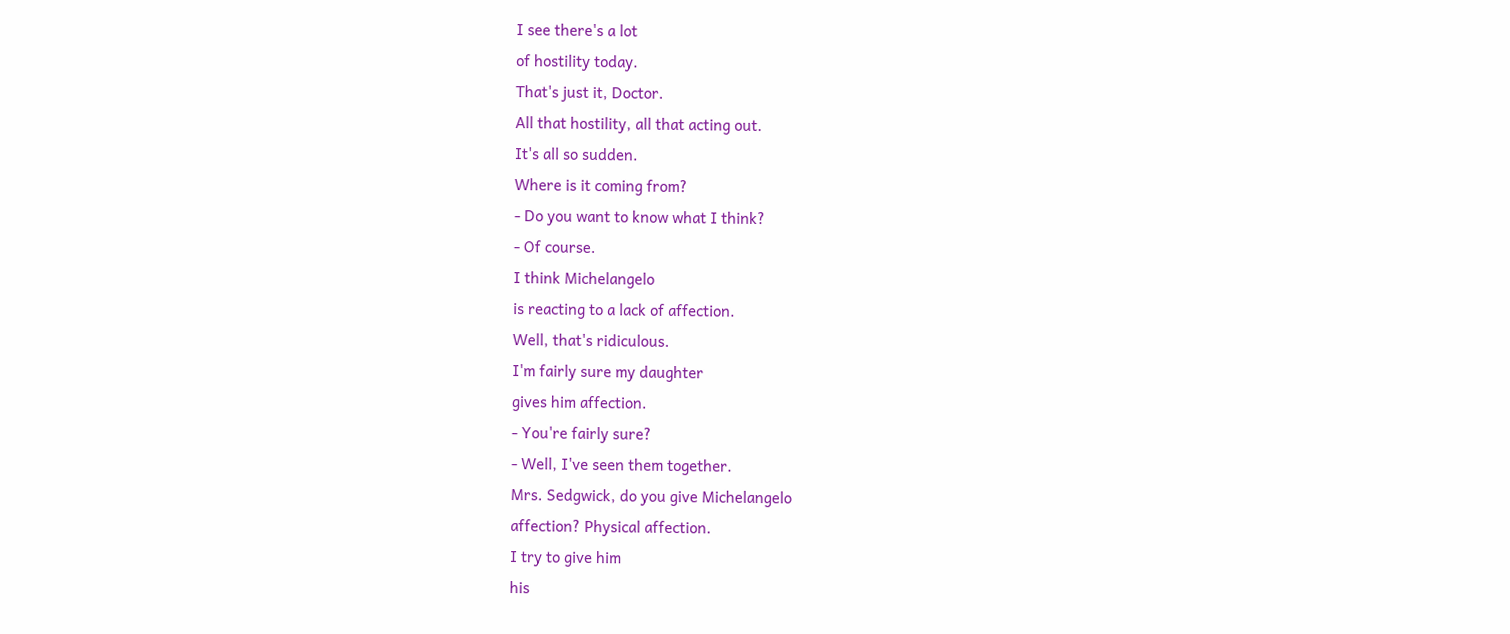I see there's a lot
of hostility today.
That's just it, Doctor.
All that hostility, all that acting out.
It's all so sudden.
Where is it coming from?
- Do you want to know what I think?
- Of course.
I think Michelangelo
is reacting to a lack of affection.
Well, that's ridiculous.
I'm fairly sure my daughter
gives him affection.
- You're fairly sure?
- Well, I've seen them together.
Mrs. Sedgwick, do you give Michelangelo
affection? Physical affection.
I try to give him
his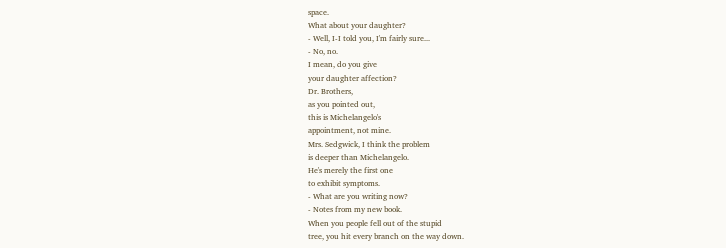space.
What about your daughter?
- Well, I-I told you, I'm fairly sure...
- No, no.
I mean, do you give
your daughter affection?
Dr. Brothers,
as you pointed out,
this is Michelangelo's
appointment, not mine.
Mrs. Sedgwick, I think the problem
is deeper than Michelangelo.
He's merely the first one
to exhibit symptoms.
- What are you writing now?
- Notes from my new book.
When you people fell out of the stupid
tree, you hit every branch on the way down.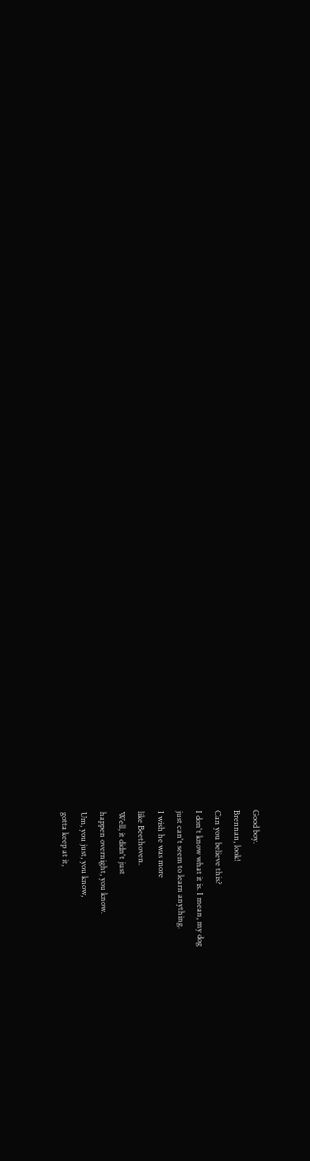Good boy.
Brennan, look!
Can you believe this?
I don't know what it is. I mean, my dog
just can't seem to learn anything.
I wish he was more
like Beethoven.
Well, it didn't just
happen overnight, you know.
Um, you just, you know,
gotta keep at it,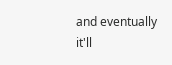and eventually it'll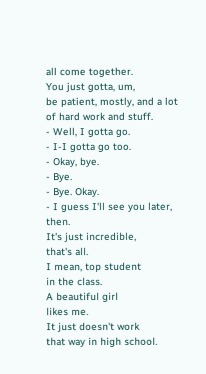all come together.
You just gotta, um,
be patient, mostly, and a lot
of hard work and stuff.
- Well, I gotta go.
- I-I gotta go too.
- Okay, bye.
- Bye.
- Bye. Okay.
- I guess I'll see you later, then.
It's just incredible,
that's all.
I mean, top student
in the class.
A beautiful girl
likes me.
It just doesn't work
that way in high school.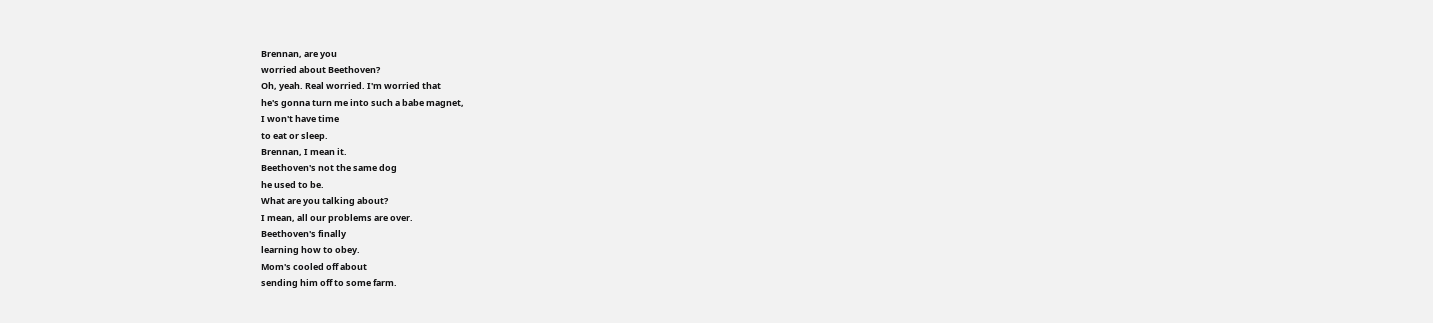Brennan, are you
worried about Beethoven?
Oh, yeah. Real worried. I'm worried that
he's gonna turn me into such a babe magnet,
I won't have time
to eat or sleep.
Brennan, I mean it.
Beethoven's not the same dog
he used to be.
What are you talking about?
I mean, all our problems are over.
Beethoven's finally
learning how to obey.
Mom's cooled off about
sending him off to some farm.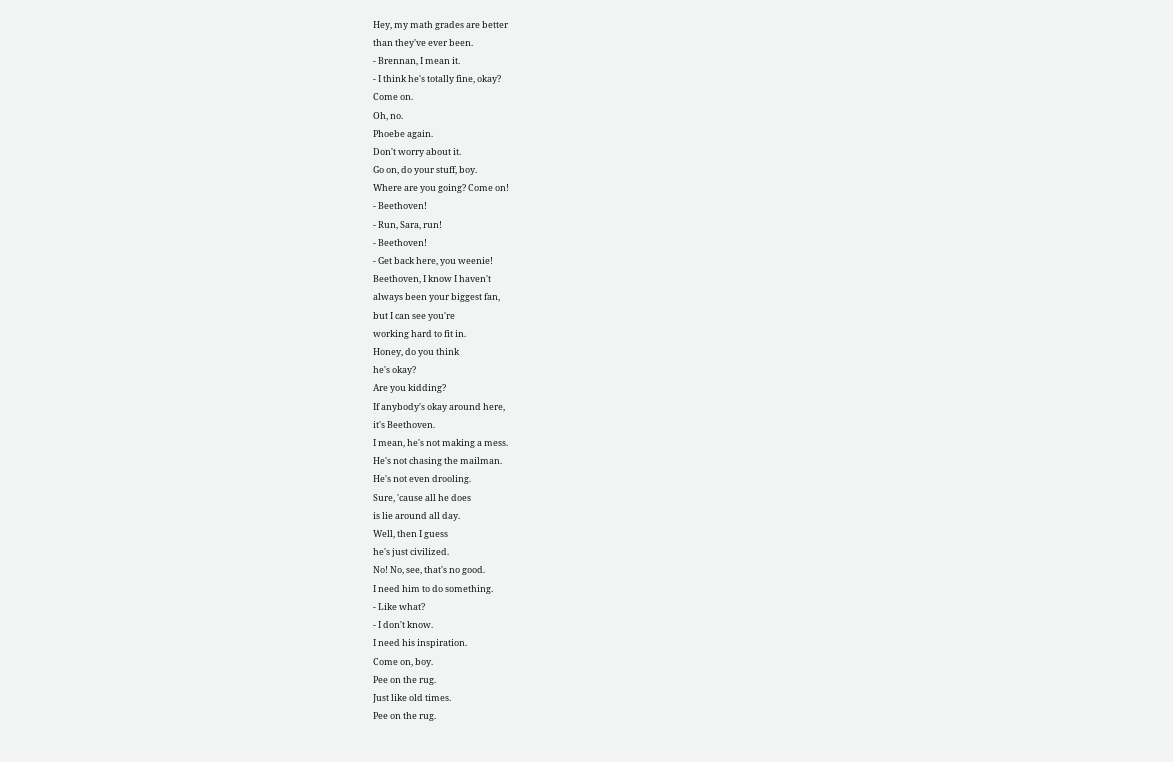Hey, my math grades are better
than they've ever been.
- Brennan, I mean it.
- I think he's totally fine, okay?
Come on.
Oh, no.
Phoebe again.
Don't worry about it.
Go on, do your stuff, boy.
Where are you going? Come on!
- Beethoven!
- Run, Sara, run!
- Beethoven!
- Get back here, you weenie!
Beethoven, I know I haven't
always been your biggest fan,
but I can see you're
working hard to fit in.
Honey, do you think
he's okay?
Are you kidding?
If anybody's okay around here,
it's Beethoven.
I mean, he's not making a mess.
He's not chasing the mailman.
He's not even drooling.
Sure, 'cause all he does
is lie around all day.
Well, then I guess
he's just civilized.
No! No, see, that's no good.
I need him to do something.
- Like what?
- I don't know.
I need his inspiration.
Come on, boy.
Pee on the rug.
Just like old times.
Pee on the rug.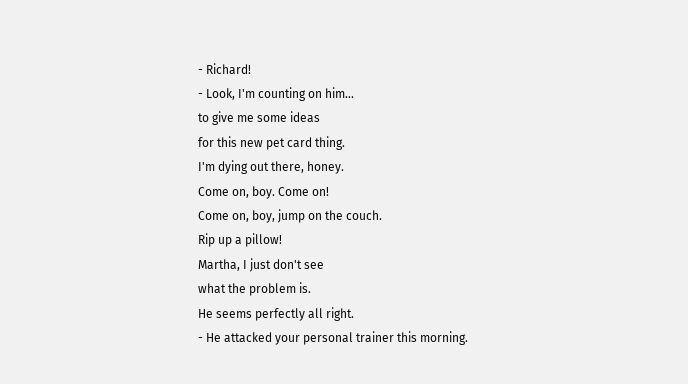- Richard!
- Look, I'm counting on him...
to give me some ideas
for this new pet card thing.
I'm dying out there, honey.
Come on, boy. Come on!
Come on, boy, jump on the couch.
Rip up a pillow!
Martha, I just don't see
what the problem is.
He seems perfectly all right.
- He attacked your personal trainer this morning.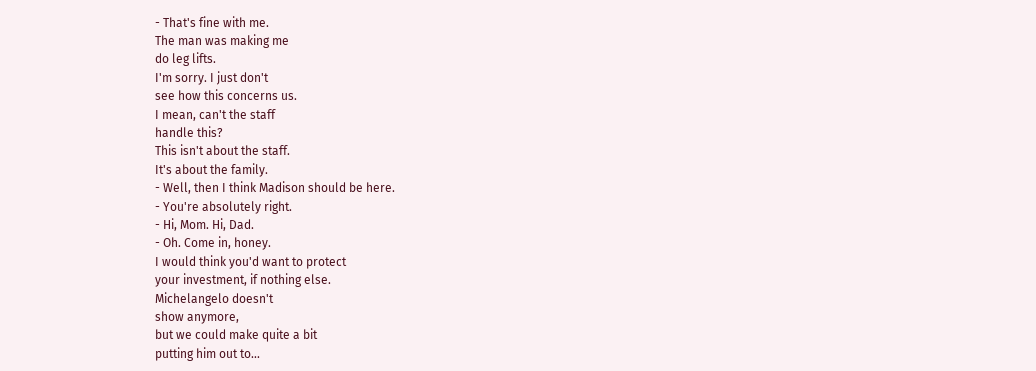- That's fine with me.
The man was making me
do leg lifts.
I'm sorry. I just don't
see how this concerns us.
I mean, can't the staff
handle this?
This isn't about the staff.
It's about the family.
- Well, then I think Madison should be here.
- You're absolutely right.
- Hi, Mom. Hi, Dad.
- Oh. Come in, honey.
I would think you'd want to protect
your investment, if nothing else.
Michelangelo doesn't
show anymore,
but we could make quite a bit
putting him out to...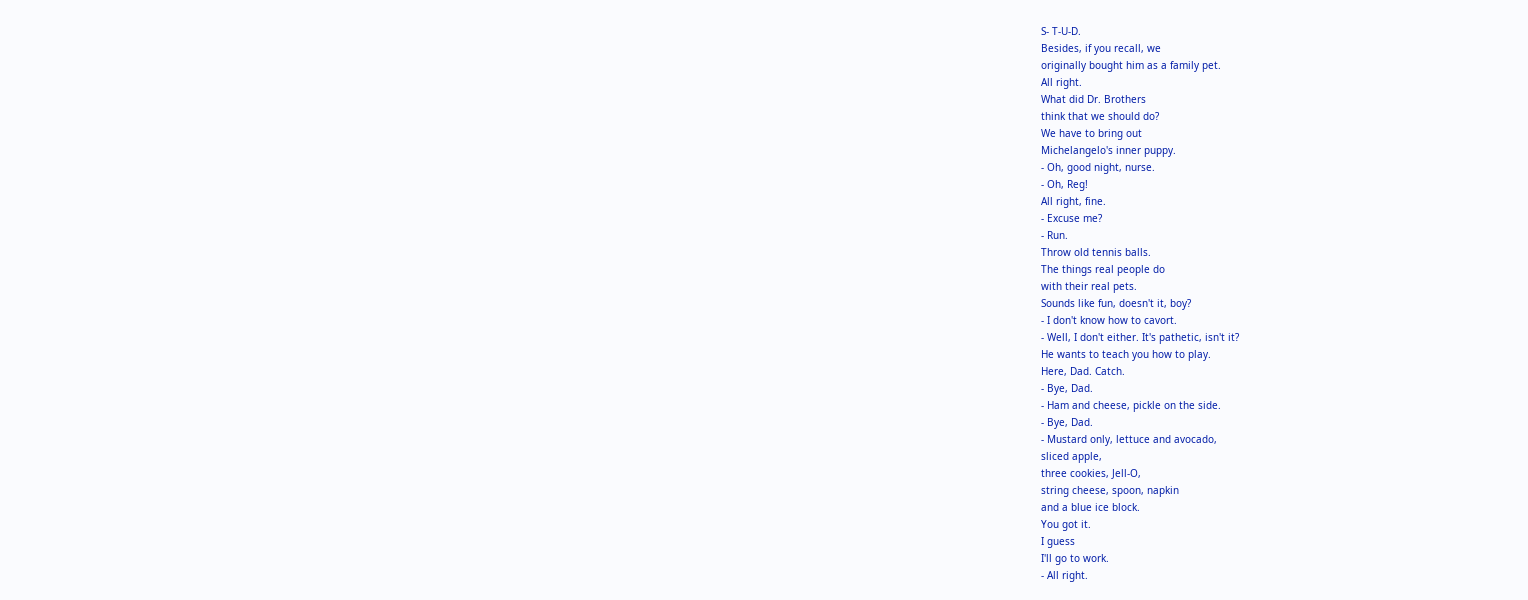S- T-U-D.
Besides, if you recall, we
originally bought him as a family pet.
All right.
What did Dr. Brothers
think that we should do?
We have to bring out
Michelangelo's inner puppy.
- Oh, good night, nurse.
- Oh, Reg!
All right, fine.
- Excuse me?
- Run.
Throw old tennis balls.
The things real people do
with their real pets.
Sounds like fun, doesn't it, boy?
- I don't know how to cavort.
- Well, I don't either. It's pathetic, isn't it?
He wants to teach you how to play.
Here, Dad. Catch.
- Bye, Dad.
- Ham and cheese, pickle on the side.
- Bye, Dad.
- Mustard only, lettuce and avocado,
sliced apple,
three cookies, Jell-O,
string cheese, spoon, napkin
and a blue ice block.
You got it.
I guess
I'll go to work.
- All right.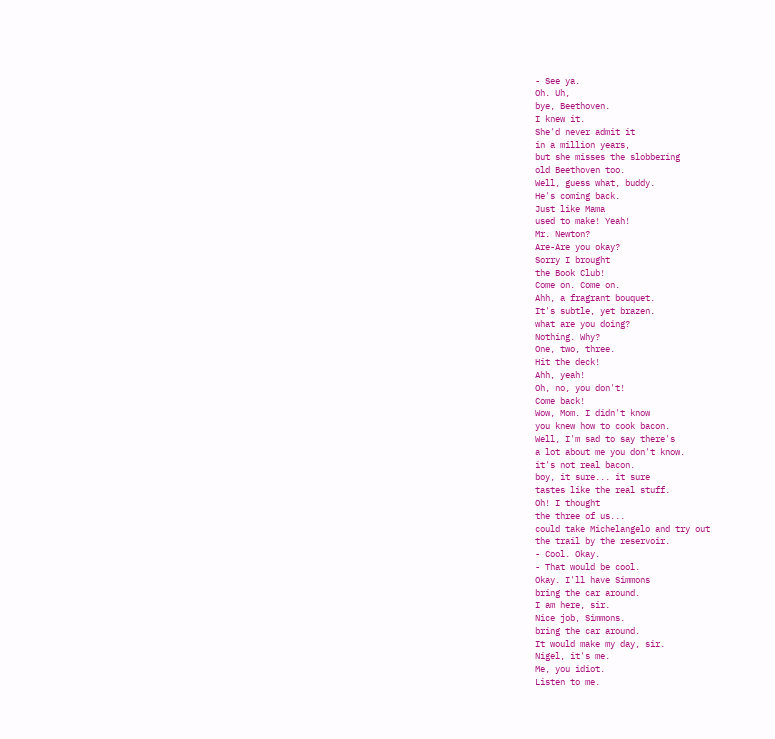- See ya.
Oh. Uh,
bye, Beethoven.
I knew it.
She'd never admit it
in a million years,
but she misses the slobbering
old Beethoven too.
Well, guess what, buddy.
He's coming back.
Just like Mama
used to make! Yeah!
Mr. Newton?
Are-Are you okay?
Sorry I brought
the Book Club!
Come on. Come on.
Ahh, a fragrant bouquet.
It's subtle, yet brazen.
what are you doing?
Nothing. Why?
One, two, three.
Hit the deck!
Ahh, yeah!
Oh, no, you don't!
Come back!
Wow, Mom. I didn't know
you knew how to cook bacon.
Well, I'm sad to say there's
a lot about me you don't know.
it's not real bacon.
boy, it sure... it sure
tastes like the real stuff.
Oh! I thought
the three of us...
could take Michelangelo and try out
the trail by the reservoir.
- Cool. Okay.
- That would be cool.
Okay. I'll have Simmons
bring the car around.
I am here, sir.
Nice job, Simmons.
bring the car around.
It would make my day, sir.
Nigel, it's me.
Me, you idiot.
Listen to me.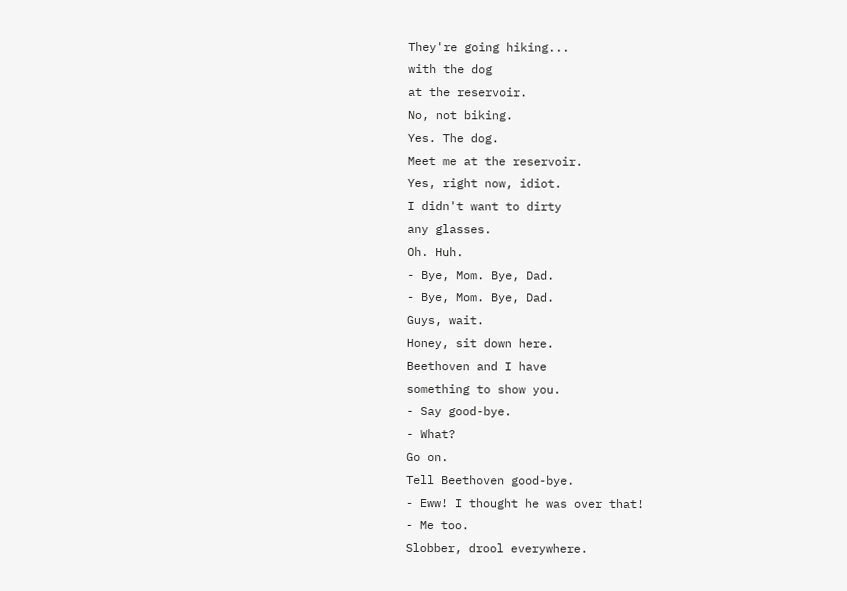They're going hiking...
with the dog
at the reservoir.
No, not biking.
Yes. The dog.
Meet me at the reservoir.
Yes, right now, idiot.
I didn't want to dirty
any glasses.
Oh. Huh.
- Bye, Mom. Bye, Dad.
- Bye, Mom. Bye, Dad.
Guys, wait.
Honey, sit down here.
Beethoven and I have
something to show you.
- Say good-bye.
- What?
Go on.
Tell Beethoven good-bye.
- Eww! I thought he was over that!
- Me too.
Slobber, drool everywhere.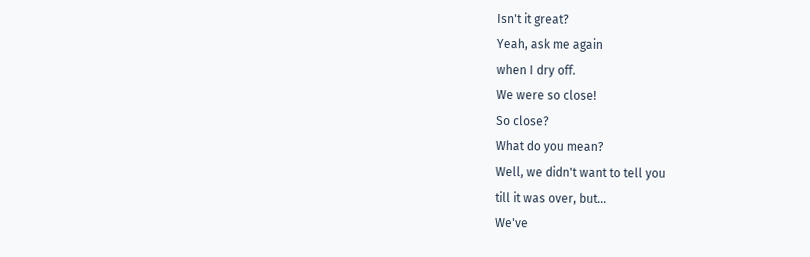Isn't it great?
Yeah, ask me again
when I dry off.
We were so close!
So close?
What do you mean?
Well, we didn't want to tell you
till it was over, but...
We've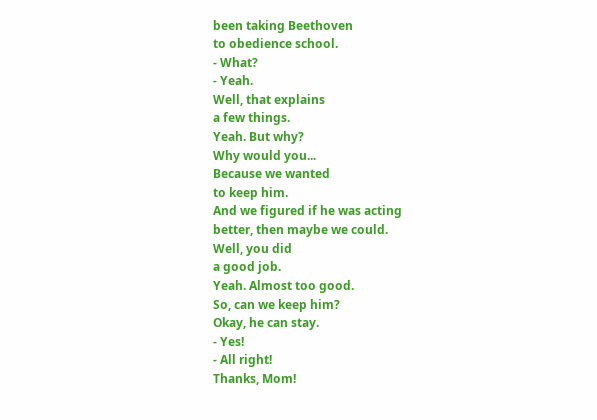been taking Beethoven
to obedience school.
- What?
- Yeah.
Well, that explains
a few things.
Yeah. But why?
Why would you...
Because we wanted
to keep him.
And we figured if he was acting
better, then maybe we could.
Well, you did
a good job.
Yeah. Almost too good.
So, can we keep him?
Okay, he can stay.
- Yes!
- All right!
Thanks, Mom!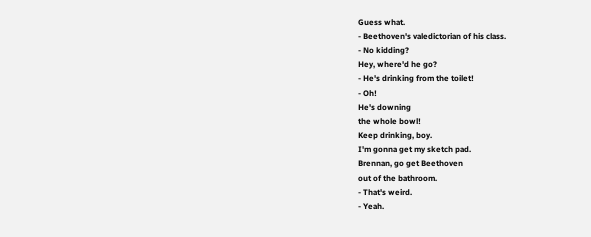Guess what.
- Beethoven's valedictorian of his class.
- No kidding?
Hey, where'd he go?
- He's drinking from the toilet!
- Oh!
He's downing
the whole bowl!
Keep drinking, boy.
I'm gonna get my sketch pad.
Brennan, go get Beethoven
out of the bathroom.
- That's weird.
- Yeah.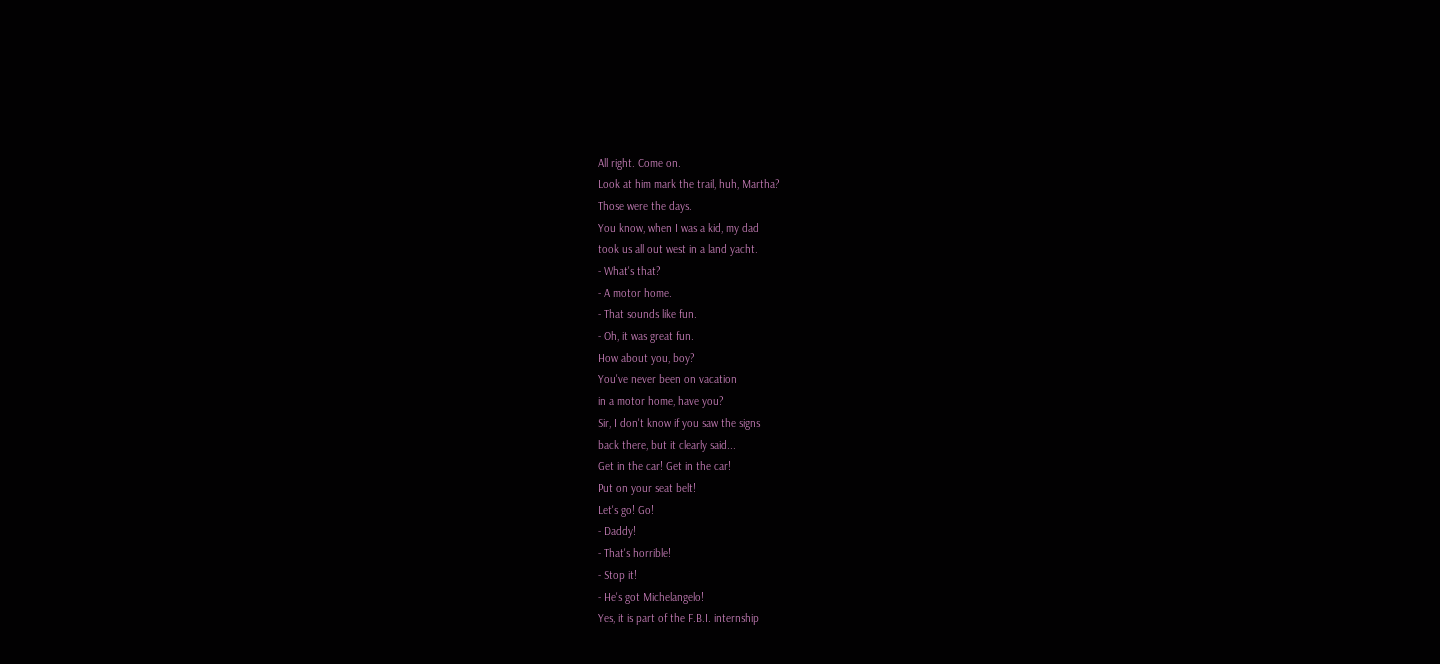All right. Come on.
Look at him mark the trail, huh, Martha?
Those were the days.
You know, when I was a kid, my dad
took us all out west in a land yacht.
- What's that?
- A motor home.
- That sounds like fun.
- Oh, it was great fun.
How about you, boy?
You've never been on vacation
in a motor home, have you?
Sir, I don't know if you saw the signs
back there, but it clearly said...
Get in the car! Get in the car!
Put on your seat belt!
Let's go! Go!
- Daddy!
- That's horrible!
- Stop it!
- He's got Michelangelo!
Yes, it is part of the F.B.I. internship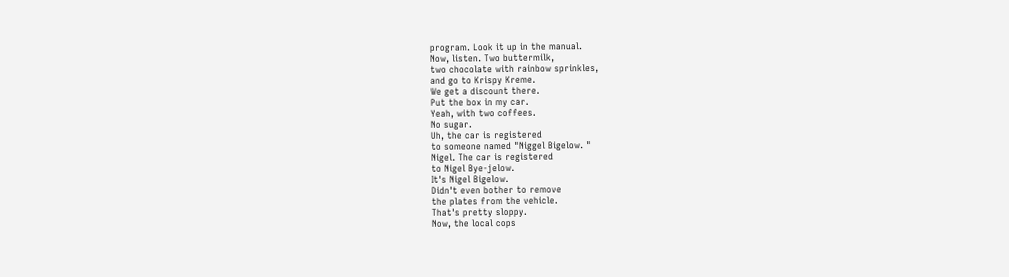program. Look it up in the manual.
Now, listen. Two buttermilk,
two chocolate with rainbow sprinkles,
and go to Krispy Kreme.
We get a discount there.
Put the box in my car.
Yeah, with two coffees.
No sugar.
Uh, the car is registered
to someone named "Niggel Bigelow. "
Nigel. The car is registered
to Nigel Bye-jelow.
It's Nigel Bigelow.
Didn't even bother to remove
the plates from the vehicle.
That's pretty sloppy.
Now, the local cops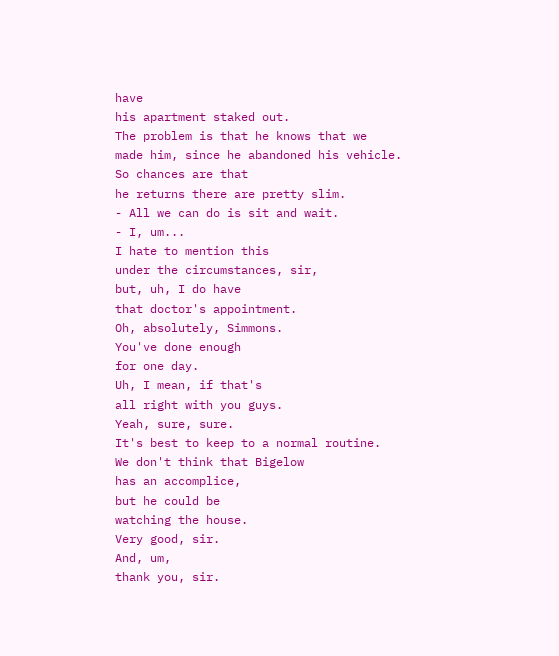have
his apartment staked out.
The problem is that he knows that we
made him, since he abandoned his vehicle.
So chances are that
he returns there are pretty slim.
- All we can do is sit and wait.
- I, um...
I hate to mention this
under the circumstances, sir,
but, uh, I do have
that doctor's appointment.
Oh, absolutely, Simmons.
You've done enough
for one day.
Uh, I mean, if that's
all right with you guys.
Yeah, sure, sure.
It's best to keep to a normal routine.
We don't think that Bigelow
has an accomplice,
but he could be
watching the house.
Very good, sir.
And, um,
thank you, sir.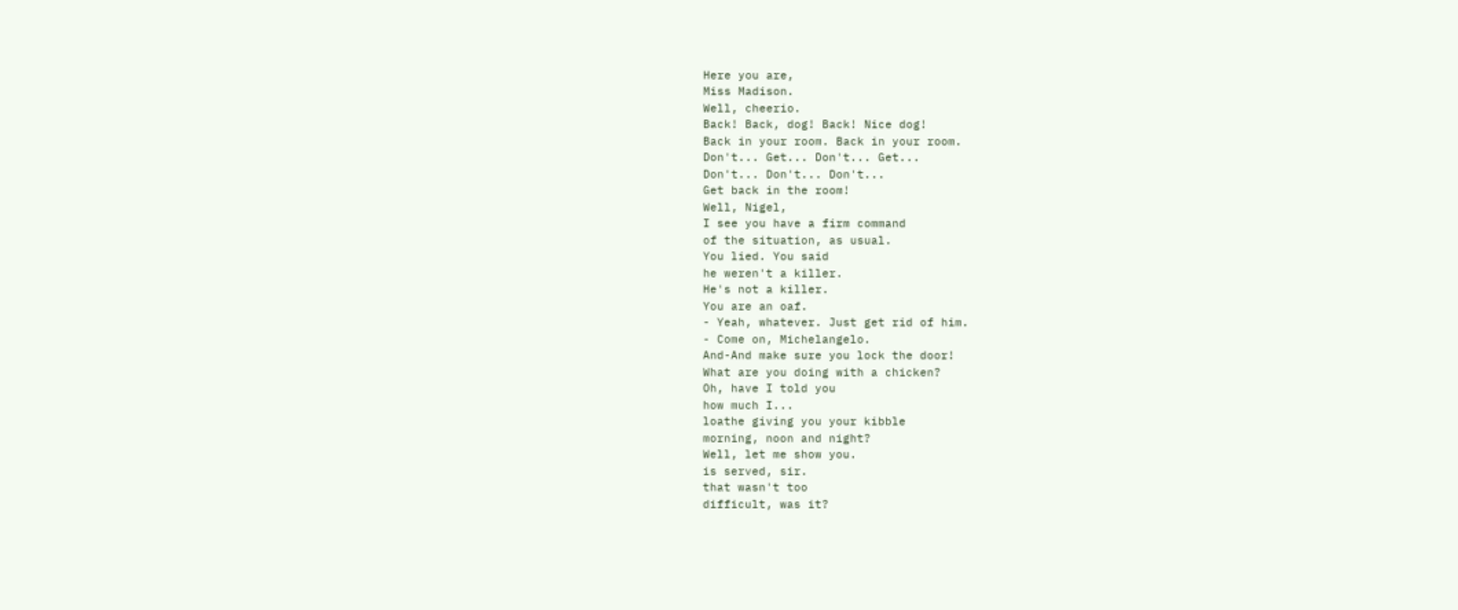Here you are,
Miss Madison.
Well, cheerio.
Back! Back, dog! Back! Nice dog!
Back in your room. Back in your room.
Don't... Get... Don't... Get...
Don't... Don't... Don't...
Get back in the room!
Well, Nigel,
I see you have a firm command
of the situation, as usual.
You lied. You said
he weren't a killer.
He's not a killer.
You are an oaf.
- Yeah, whatever. Just get rid of him.
- Come on, Michelangelo.
And-And make sure you lock the door!
What are you doing with a chicken?
Oh, have I told you
how much I...
loathe giving you your kibble
morning, noon and night?
Well, let me show you.
is served, sir.
that wasn't too
difficult, was it?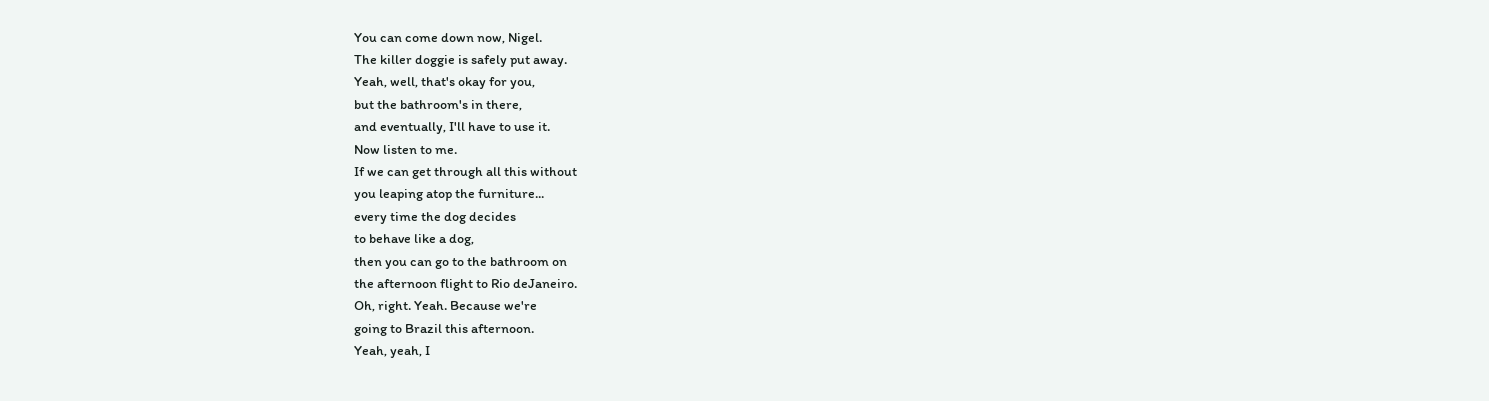You can come down now, Nigel.
The killer doggie is safely put away.
Yeah, well, that's okay for you,
but the bathroom's in there,
and eventually, I'll have to use it.
Now listen to me.
If we can get through all this without
you leaping atop the furniture...
every time the dog decides
to behave like a dog,
then you can go to the bathroom on
the afternoon flight to Rio deJaneiro.
Oh, right. Yeah. Because we're
going to Brazil this afternoon.
Yeah, yeah, I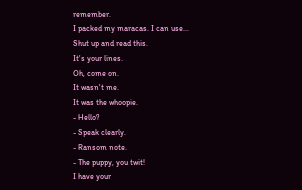remember.
I packed my maracas. I can use...
Shut up and read this.
It's your lines.
Oh, come on.
It wasn't me.
It was the whoopie.
- Hello?
- Speak clearly.
- Ransom note.
- The puppy, you twit!
I have your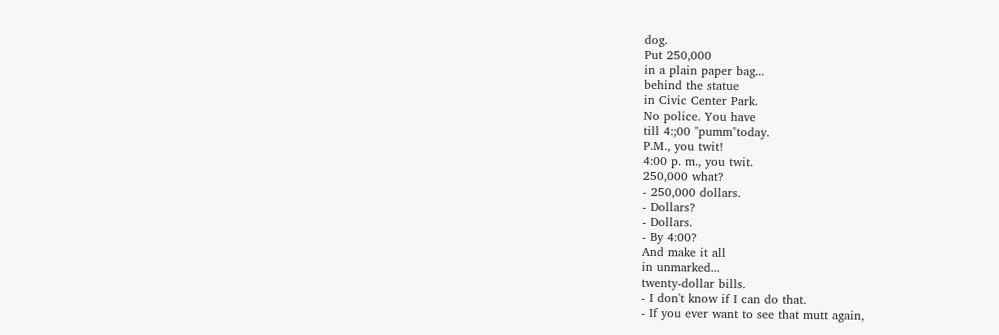dog.
Put 250,000
in a plain paper bag...
behind the statue
in Civic Center Park.
No police. You have
till 4:;00 "pumm"today.
P.M., you twit!
4:00 p. m., you twit.
250,000 what?
- 250,000 dollars.
- Dollars?
- Dollars.
- By 4:00?
And make it all
in unmarked...
twenty-dollar bills.
- I don't know if I can do that.
- If you ever want to see that mutt again,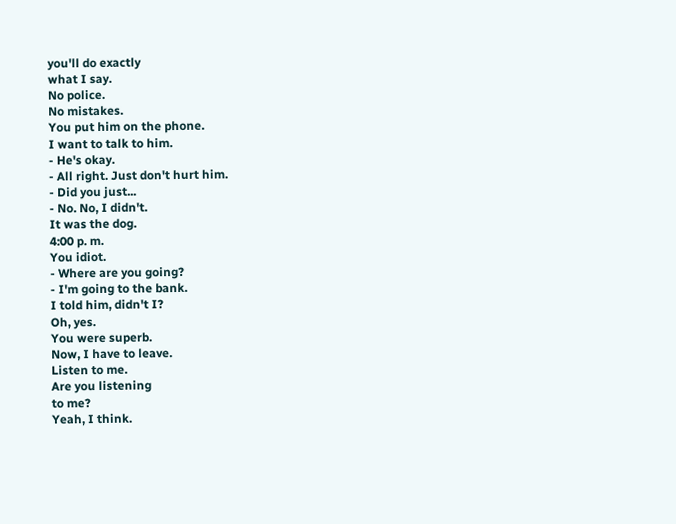you'll do exactly
what I say.
No police.
No mistakes.
You put him on the phone.
I want to talk to him.
- He's okay.
- All right. Just don't hurt him.
- Did you just...
- No. No, I didn't.
It was the dog.
4:00 p. m.
You idiot.
- Where are you going?
- I'm going to the bank.
I told him, didn't I?
Oh, yes.
You were superb.
Now, I have to leave.
Listen to me.
Are you listening
to me?
Yeah, I think.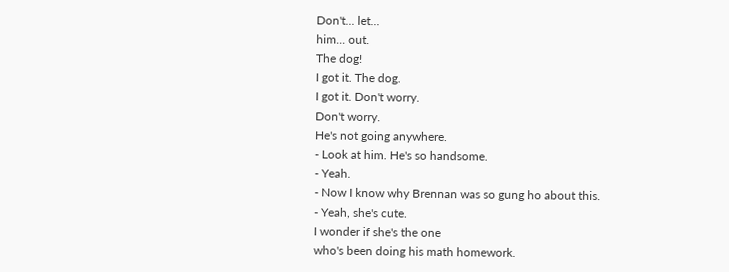Don't... let...
him... out.
The dog!
I got it. The dog.
I got it. Don't worry.
Don't worry.
He's not going anywhere.
- Look at him. He's so handsome.
- Yeah.
- Now I know why Brennan was so gung ho about this.
- Yeah, she's cute.
I wonder if she's the one
who's been doing his math homework.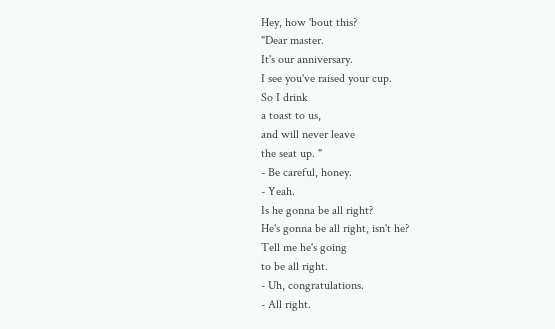Hey, how 'bout this?
"Dear master.
It's our anniversary.
I see you've raised your cup.
So I drink
a toast to us,
and will never leave
the seat up. "
- Be careful, honey.
- Yeah.
Is he gonna be all right?
He's gonna be all right, isn't he?
Tell me he's going
to be all right.
- Uh, congratulations.
- All right.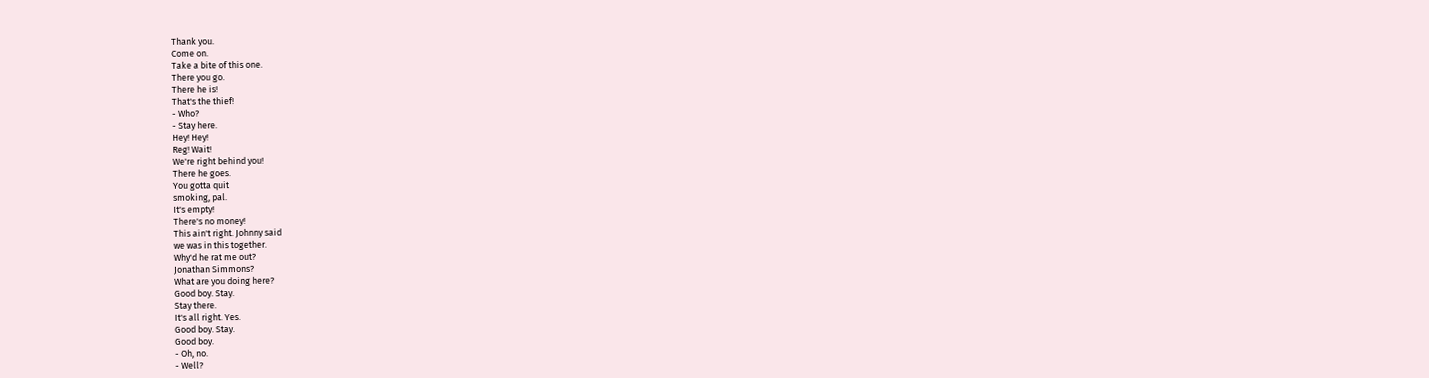Thank you.
Come on.
Take a bite of this one.
There you go.
There he is!
That's the thief!
- Who?
- Stay here.
Hey! Hey!
Reg! Wait!
We're right behind you!
There he goes.
You gotta quit
smoking, pal.
It's empty!
There's no money!
This ain't right. Johnny said
we was in this together.
Why'd he rat me out?
Jonathan Simmons?
What are you doing here?
Good boy. Stay.
Stay there.
It's all right. Yes.
Good boy. Stay.
Good boy.
- Oh, no.
- Well?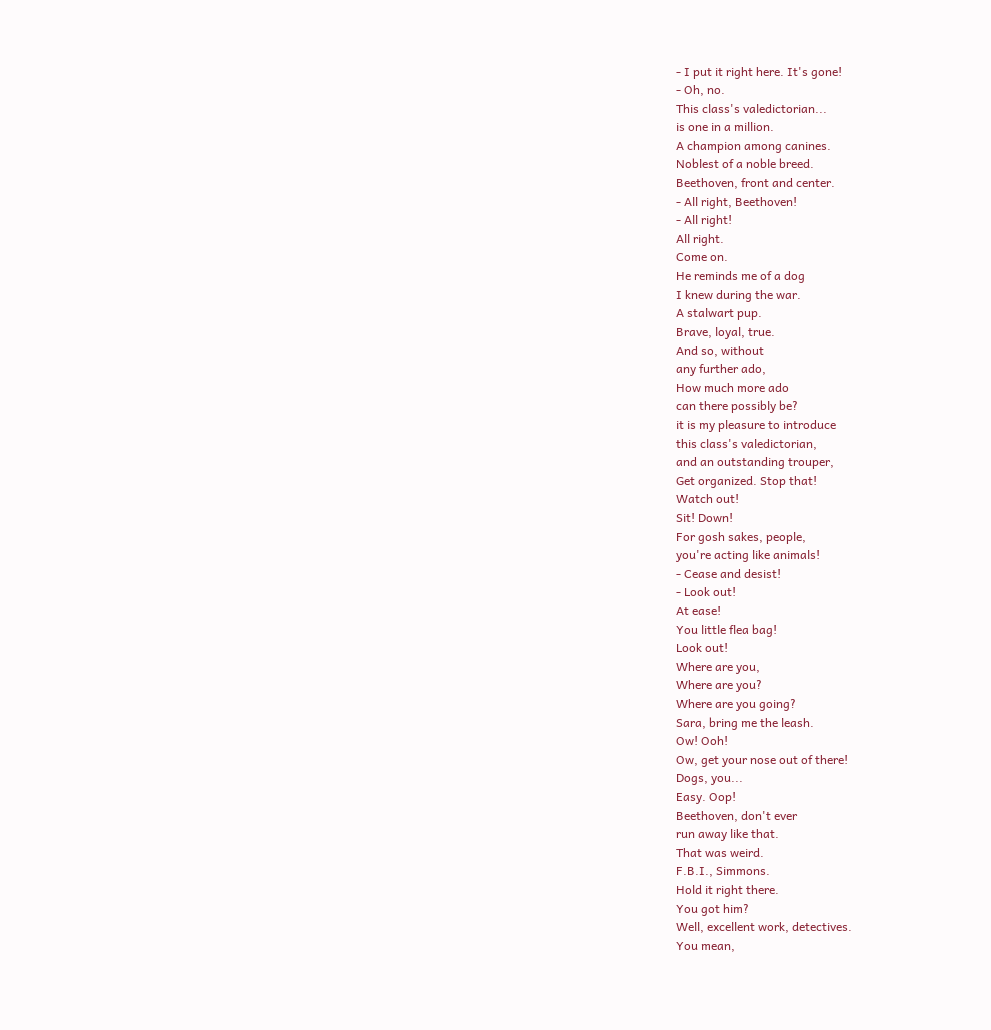- I put it right here. It's gone!
- Oh, no.
This class's valedictorian...
is one in a million.
A champion among canines.
Noblest of a noble breed.
Beethoven, front and center.
- All right, Beethoven!
- All right!
All right.
Come on.
He reminds me of a dog
I knew during the war.
A stalwart pup.
Brave, loyal, true.
And so, without
any further ado,
How much more ado
can there possibly be?
it is my pleasure to introduce
this class's valedictorian,
and an outstanding trouper,
Get organized. Stop that!
Watch out!
Sit! Down!
For gosh sakes, people,
you're acting like animals!
- Cease and desist!
- Look out!
At ease!
You little flea bag!
Look out!
Where are you,
Where are you?
Where are you going?
Sara, bring me the leash.
Ow! Ooh!
Ow, get your nose out of there!
Dogs, you...
Easy. Oop!
Beethoven, don't ever
run away like that.
That was weird.
F.B.I., Simmons.
Hold it right there.
You got him?
Well, excellent work, detectives.
You mean,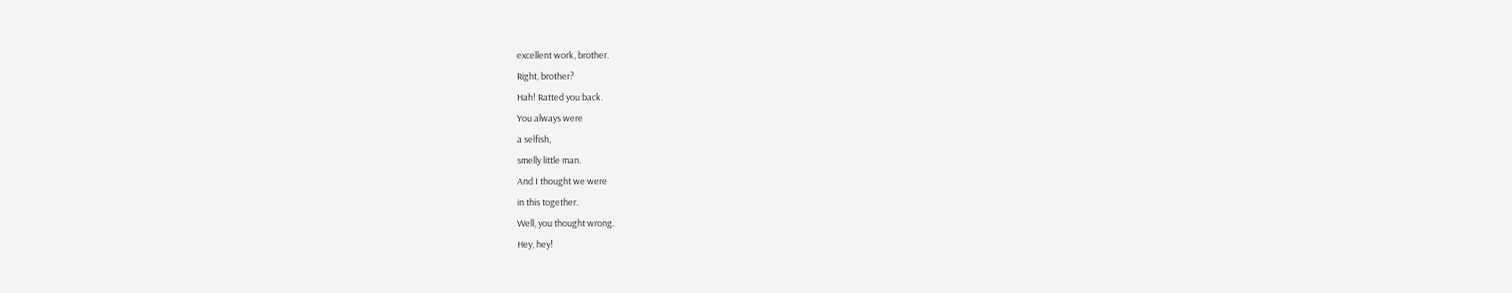excellent work, brother.
Right, brother?
Hah! Ratted you back.
You always were
a selfish,
smelly little man.
And I thought we were
in this together.
Well, you thought wrong.
Hey, hey!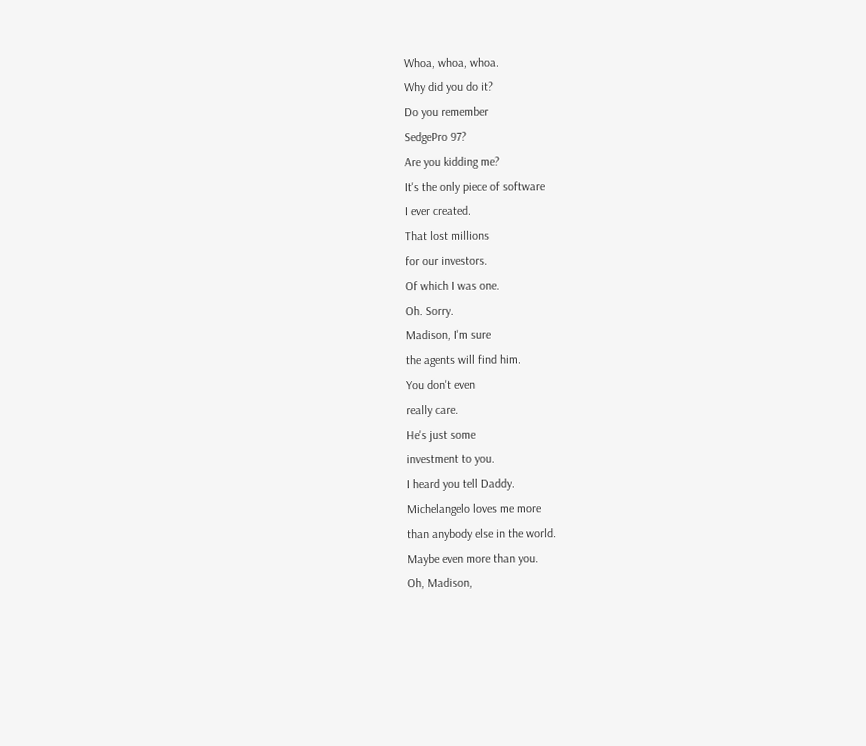Whoa, whoa, whoa.
Why did you do it?
Do you remember
SedgePro 97?
Are you kidding me?
It's the only piece of software
I ever created.
That lost millions
for our investors.
Of which I was one.
Oh. Sorry.
Madison, I'm sure
the agents will find him.
You don't even
really care.
He's just some
investment to you.
I heard you tell Daddy.
Michelangelo loves me more
than anybody else in the world.
Maybe even more than you.
Oh, Madison,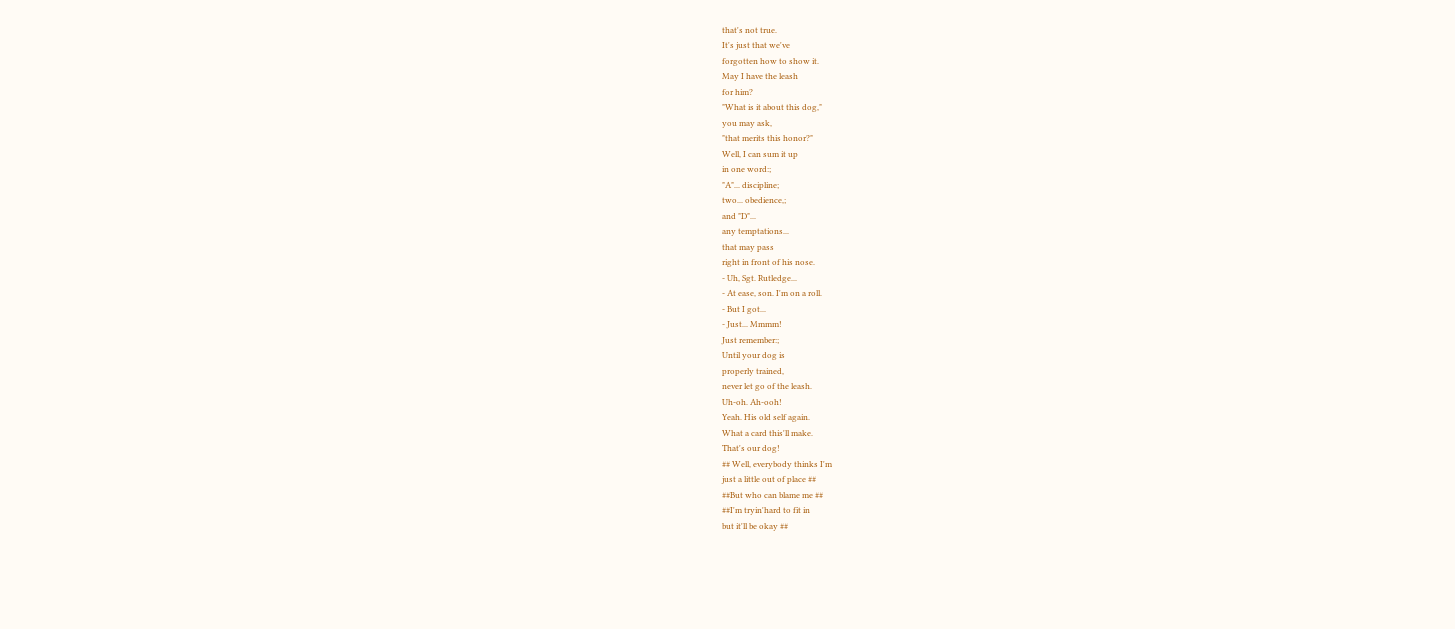that's not true.
It's just that we've
forgotten how to show it.
May I have the leash
for him?
"What is it about this dog,"
you may ask,
"that merits this honor?"
Well, I can sum it up
in one word:;
"A"... discipline;
two... obedience,;
and "D"...
any temptations...
that may pass
right in front of his nose.
- Uh, Sgt. Rutledge...
- At ease, son. I'm on a roll.
- But I got...
- Just... Mmmm!
Just remember:;
Until your dog is
properly trained,
never let go of the leash.
Uh-oh. Ah-ooh!
Yeah. His old self again.
What a card this'll make.
That's our dog!
## Well, everybody thinks I'm
just a little out of place ##
##But who can blame me ##
##I'm tryin'hard to fit in
but it'll be okay ##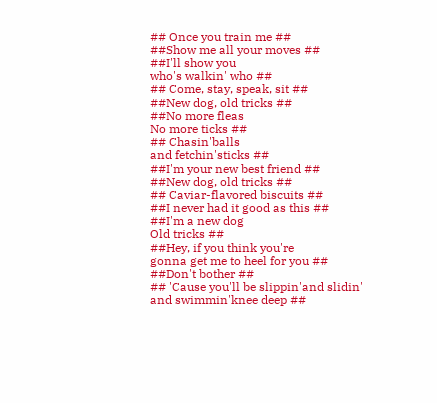## Once you train me ##
##Show me all your moves ##
##I'll show you
who's walkin' who ##
## Come, stay, speak, sit ##
##New dog, old tricks ##
##No more fleas
No more ticks ##
## Chasin'balls
and fetchin'sticks ##
##I'm your new best friend ##
##New dog, old tricks ##
## Caviar-flavored biscuits ##
##I never had it good as this ##
##I'm a new dog
Old tricks ##
##Hey, if you think you're
gonna get me to heel for you ##
##Don't bother ##
## 'Cause you'll be slippin'and slidin'
and swimmin'knee deep ##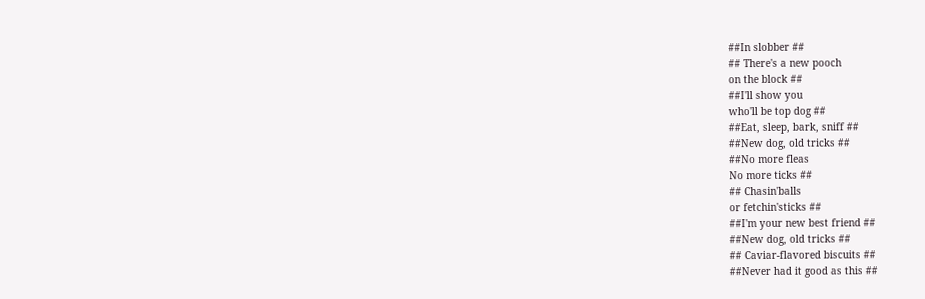##In slobber ##
## There's a new pooch
on the block ##
##I'll show you
who'll be top dog ##
##Eat, sleep, bark, sniff ##
##New dog, old tricks ##
##No more fleas
No more ticks ##
## Chasin'balls
or fetchin'sticks ##
##I'm your new best friend ##
##New dog, old tricks ##
## Caviar-flavored biscuits ##
##Never had it good as this ##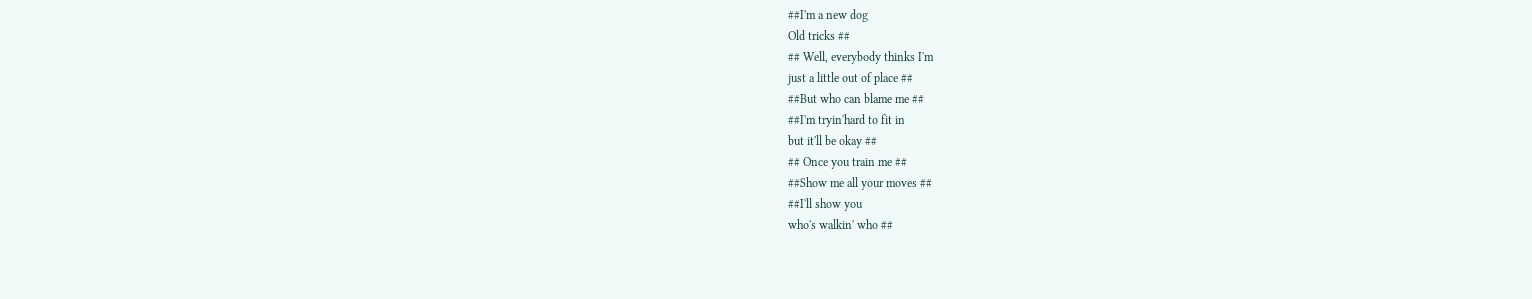##I'm a new dog
Old tricks ##
## Well, everybody thinks I'm
just a little out of place ##
##But who can blame me ##
##I'm tryin'hard to fit in
but it'll be okay ##
## Once you train me ##
##Show me all your moves ##
##I'll show you
who's walkin' who ##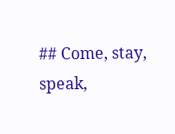## Come, stay, speak,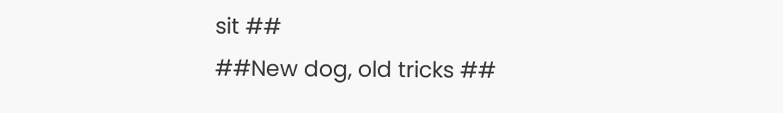sit ##
##New dog, old tricks ##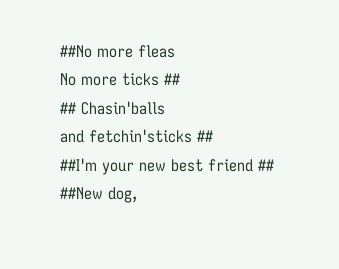##No more fleas
No more ticks ##
## Chasin'balls
and fetchin'sticks ##
##I'm your new best friend ##
##New dog,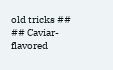old tricks ##
## Caviar-flavored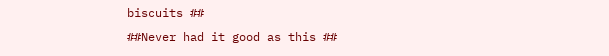biscuits ##
##Never had it good as this ##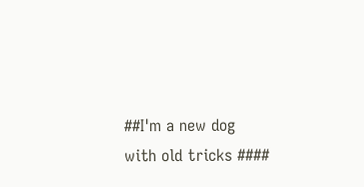##I'm a new dog
with old tricks ####